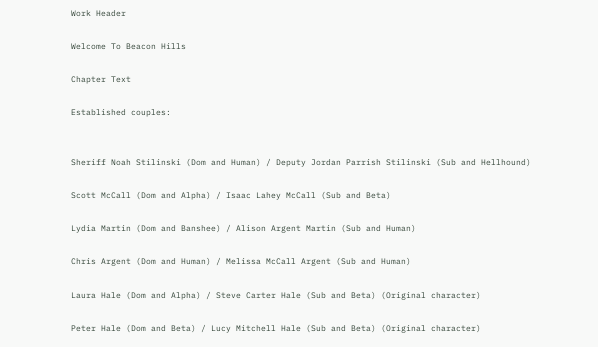Work Header

Welcome To Beacon Hills

Chapter Text

Established couples:


Sheriff Noah Stilinski (Dom and Human) / Deputy Jordan Parrish Stilinski (Sub and Hellhound)

Scott McCall (Dom and Alpha) / Isaac Lahey McCall (Sub and Beta)

Lydia Martin (Dom and Banshee) / Alison Argent Martin (Sub and Human)

Chris Argent (Dom and Human) / Melissa McCall Argent (Sub and Human)

Laura Hale (Dom and Alpha) / Steve Carter Hale (Sub and Beta) (Original character)

Peter Hale (Dom and Beta) / Lucy Mitchell Hale (Sub and Beta) (Original character)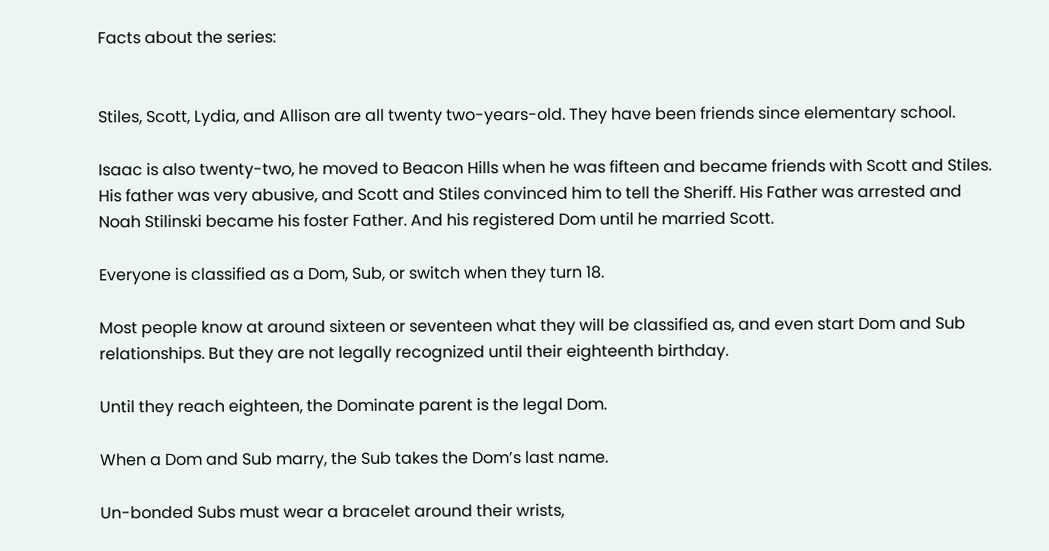Facts about the series:


Stiles, Scott, Lydia, and Allison are all twenty two-years-old. They have been friends since elementary school.

Isaac is also twenty-two, he moved to Beacon Hills when he was fifteen and became friends with Scott and Stiles. His father was very abusive, and Scott and Stiles convinced him to tell the Sheriff. His Father was arrested and Noah Stilinski became his foster Father. And his registered Dom until he married Scott.

Everyone is classified as a Dom, Sub, or switch when they turn 18.

Most people know at around sixteen or seventeen what they will be classified as, and even start Dom and Sub relationships. But they are not legally recognized until their eighteenth birthday.

Until they reach eighteen, the Dominate parent is the legal Dom.

When a Dom and Sub marry, the Sub takes the Dom’s last name.

Un-bonded Subs must wear a bracelet around their wrists,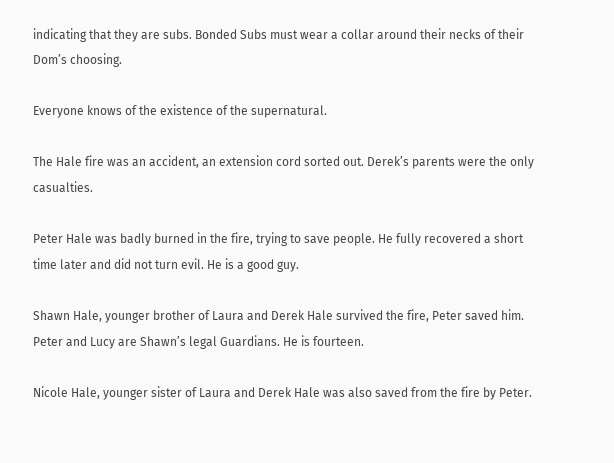indicating that they are subs. Bonded Subs must wear a collar around their necks of their Dom’s choosing.

Everyone knows of the existence of the supernatural.

The Hale fire was an accident, an extension cord sorted out. Derek’s parents were the only casualties.

Peter Hale was badly burned in the fire, trying to save people. He fully recovered a short time later and did not turn evil. He is a good guy.

Shawn Hale, younger brother of Laura and Derek Hale survived the fire, Peter saved him. Peter and Lucy are Shawn’s legal Guardians. He is fourteen.

Nicole Hale, younger sister of Laura and Derek Hale was also saved from the fire by Peter.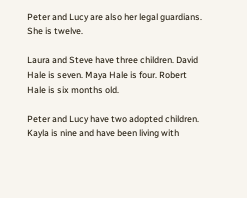Peter and Lucy are also her legal guardians. She is twelve.

Laura and Steve have three children. David Hale is seven. Maya Hale is four. Robert Hale is six months old.

Peter and Lucy have two adopted children. Kayla is nine and have been living with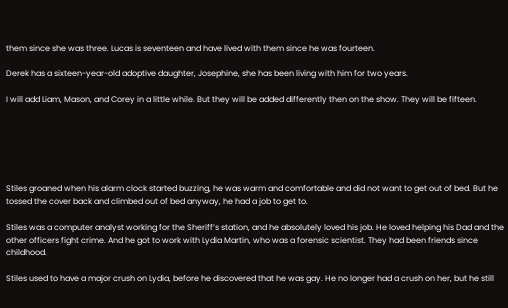them since she was three. Lucas is seventeen and have lived with them since he was fourteen.

Derek has a sixteen-year-old adoptive daughter, Josephine, she has been living with him for two years.

I will add Liam, Mason, and Corey in a little while. But they will be added differently then on the show. They will be fifteen.






Stiles groaned when his alarm clock started buzzing, he was warm and comfortable and did not want to get out of bed. But he tossed the cover back and climbed out of bed anyway, he had a job to get to.

Stiles was a computer analyst working for the Sheriff’s station, and he absolutely loved his job. He loved helping his Dad and the other officers fight crime. And he got to work with Lydia Martin, who was a forensic scientist. They had been friends since childhood.

Stiles used to have a major crush on Lydia, before he discovered that he was gay. He no longer had a crush on her, but he still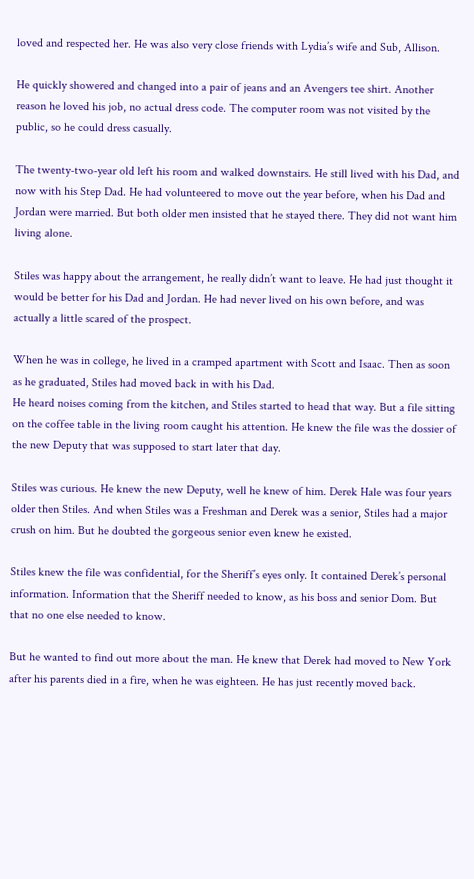loved and respected her. He was also very close friends with Lydia’s wife and Sub, Allison.

He quickly showered and changed into a pair of jeans and an Avengers tee shirt. Another reason he loved his job, no actual dress code. The computer room was not visited by the public, so he could dress casually.

The twenty-two-year old left his room and walked downstairs. He still lived with his Dad, and now with his Step Dad. He had volunteered to move out the year before, when his Dad and Jordan were married. But both older men insisted that he stayed there. They did not want him living alone.

Stiles was happy about the arrangement, he really didn’t want to leave. He had just thought it would be better for his Dad and Jordan. He had never lived on his own before, and was actually a little scared of the prospect.

When he was in college, he lived in a cramped apartment with Scott and Isaac. Then as soon as he graduated, Stiles had moved back in with his Dad.
He heard noises coming from the kitchen, and Stiles started to head that way. But a file sitting on the coffee table in the living room caught his attention. He knew the file was the dossier of the new Deputy that was supposed to start later that day.

Stiles was curious. He knew the new Deputy, well he knew of him. Derek Hale was four years older then Stiles. And when Stiles was a Freshman and Derek was a senior, Stiles had a major crush on him. But he doubted the gorgeous senior even knew he existed.

Stiles knew the file was confidential, for the Sheriff’s eyes only. It contained Derek’s personal information. Information that the Sheriff needed to know, as his boss and senior Dom. But that no one else needed to know.

But he wanted to find out more about the man. He knew that Derek had moved to New York after his parents died in a fire, when he was eighteen. He has just recently moved back.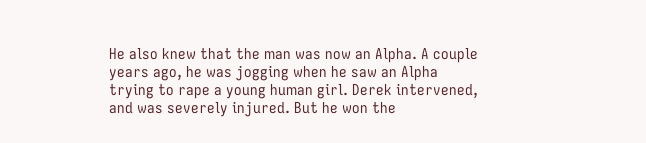He also knew that the man was now an Alpha. A couple years ago, he was jogging when he saw an Alpha trying to rape a young human girl. Derek intervened, and was severely injured. But he won the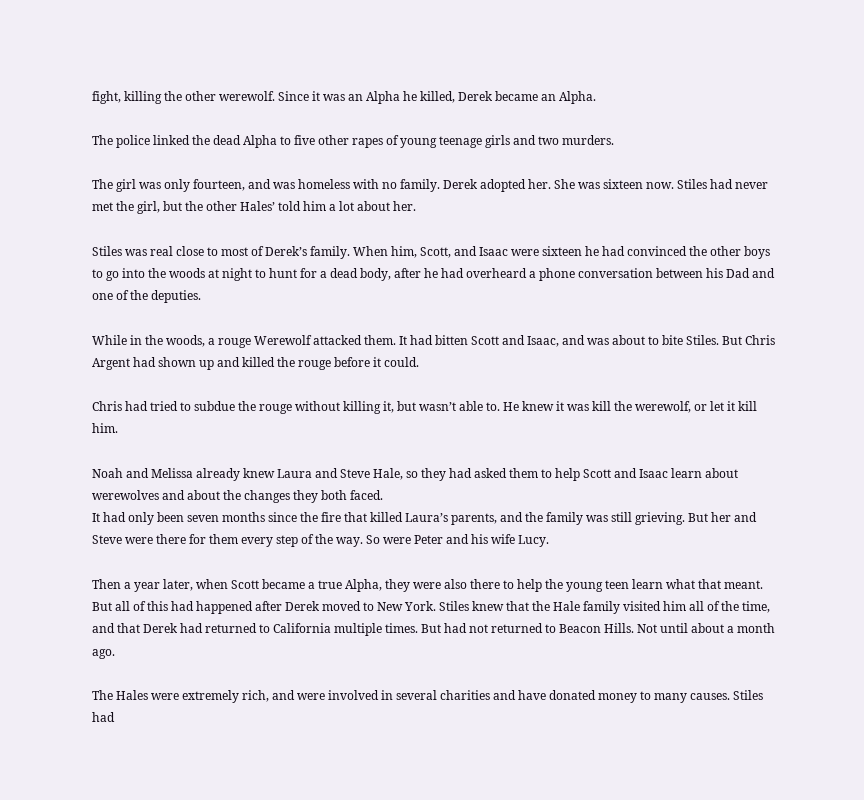fight, killing the other werewolf. Since it was an Alpha he killed, Derek became an Alpha.

The police linked the dead Alpha to five other rapes of young teenage girls and two murders.

The girl was only fourteen, and was homeless with no family. Derek adopted her. She was sixteen now. Stiles had never met the girl, but the other Hales’ told him a lot about her.

Stiles was real close to most of Derek’s family. When him, Scott, and Isaac were sixteen he had convinced the other boys to go into the woods at night to hunt for a dead body, after he had overheard a phone conversation between his Dad and one of the deputies.

While in the woods, a rouge Werewolf attacked them. It had bitten Scott and Isaac, and was about to bite Stiles. But Chris Argent had shown up and killed the rouge before it could.

Chris had tried to subdue the rouge without killing it, but wasn’t able to. He knew it was kill the werewolf, or let it kill him.

Noah and Melissa already knew Laura and Steve Hale, so they had asked them to help Scott and Isaac learn about werewolves and about the changes they both faced.
It had only been seven months since the fire that killed Laura’s parents, and the family was still grieving. But her and Steve were there for them every step of the way. So were Peter and his wife Lucy.

Then a year later, when Scott became a true Alpha, they were also there to help the young teen learn what that meant. But all of this had happened after Derek moved to New York. Stiles knew that the Hale family visited him all of the time, and that Derek had returned to California multiple times. But had not returned to Beacon Hills. Not until about a month ago.

The Hales were extremely rich, and were involved in several charities and have donated money to many causes. Stiles had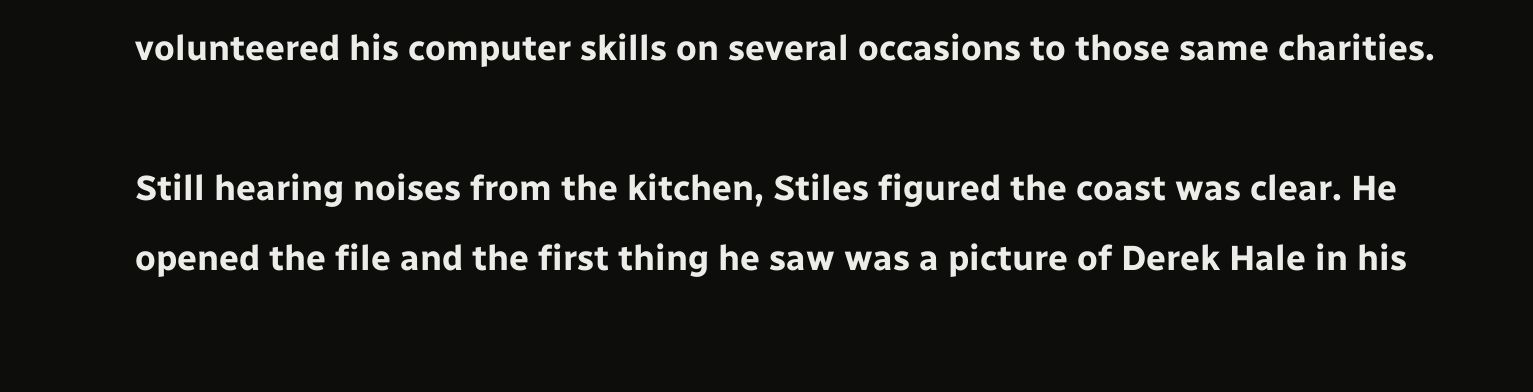volunteered his computer skills on several occasions to those same charities.

Still hearing noises from the kitchen, Stiles figured the coast was clear. He opened the file and the first thing he saw was a picture of Derek Hale in his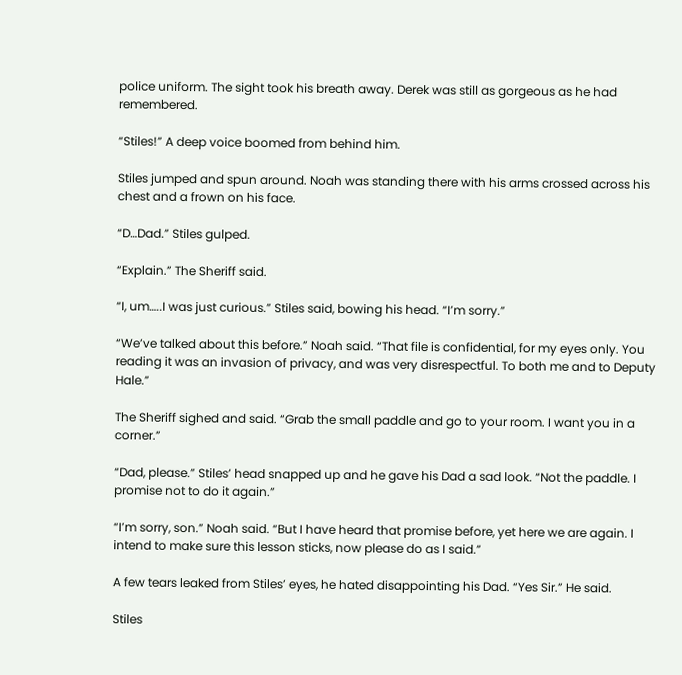police uniform. The sight took his breath away. Derek was still as gorgeous as he had remembered.

“Stiles!” A deep voice boomed from behind him.

Stiles jumped and spun around. Noah was standing there with his arms crossed across his chest and a frown on his face.

“D…Dad.” Stiles gulped.

“Explain.” The Sheriff said.

“I, um…..I was just curious.” Stiles said, bowing his head. “I’m sorry.”

“We’ve talked about this before.” Noah said. “That file is confidential, for my eyes only. You reading it was an invasion of privacy, and was very disrespectful. To both me and to Deputy Hale.”

The Sheriff sighed and said. “Grab the small paddle and go to your room. I want you in a corner.”

“Dad, please.” Stiles’ head snapped up and he gave his Dad a sad look. “Not the paddle. I promise not to do it again.”

“I’m sorry, son.” Noah said. “But I have heard that promise before, yet here we are again. I intend to make sure this lesson sticks, now please do as I said.”

A few tears leaked from Stiles’ eyes, he hated disappointing his Dad. “Yes Sir.” He said.

Stiles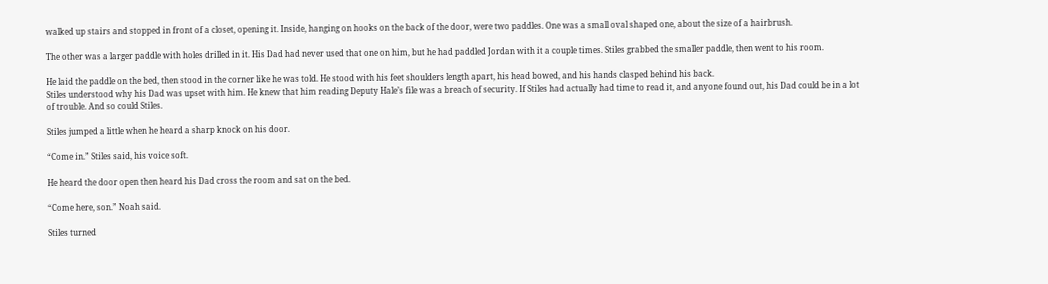walked up stairs and stopped in front of a closet, opening it. Inside, hanging on hooks on the back of the door, were two paddles. One was a small oval shaped one, about the size of a hairbrush.

The other was a larger paddle with holes drilled in it. His Dad had never used that one on him, but he had paddled Jordan with it a couple times. Stiles grabbed the smaller paddle, then went to his room.

He laid the paddle on the bed, then stood in the corner like he was told. He stood with his feet shoulders length apart, his head bowed, and his hands clasped behind his back.
Stiles understood why his Dad was upset with him. He knew that him reading Deputy Hale’s file was a breach of security. If Stiles had actually had time to read it, and anyone found out, his Dad could be in a lot of trouble. And so could Stiles.

Stiles jumped a little when he heard a sharp knock on his door.

“Come in.” Stiles said, his voice soft.

He heard the door open then heard his Dad cross the room and sat on the bed.

“Come here, son.” Noah said.

Stiles turned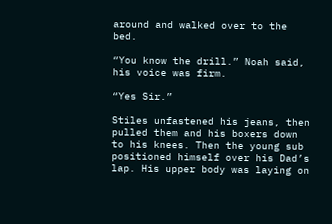around and walked over to the bed.

“You know the drill.” Noah said, his voice was firm.

“Yes Sir.”

Stiles unfastened his jeans, then pulled them and his boxers down to his knees. Then the young sub positioned himself over his Dad’s lap. His upper body was laying on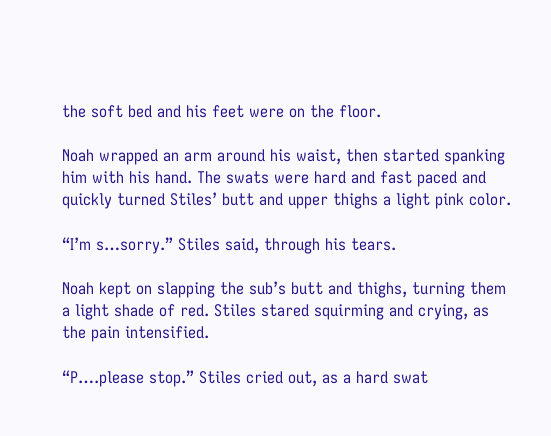the soft bed and his feet were on the floor.

Noah wrapped an arm around his waist, then started spanking him with his hand. The swats were hard and fast paced and quickly turned Stiles’ butt and upper thighs a light pink color.

“I’m s…sorry.” Stiles said, through his tears.

Noah kept on slapping the sub’s butt and thighs, turning them a light shade of red. Stiles stared squirming and crying, as the pain intensified.

“P….please stop.” Stiles cried out, as a hard swat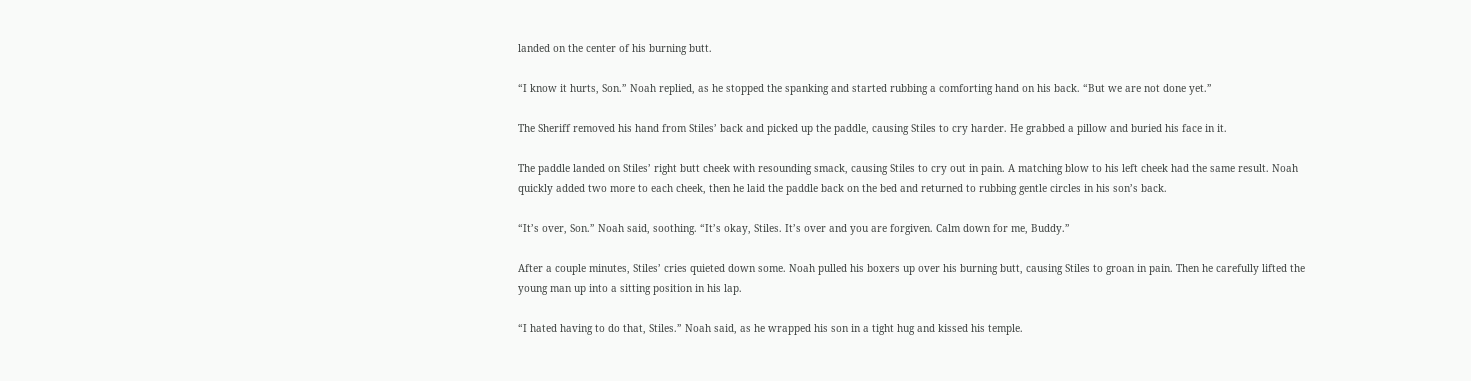landed on the center of his burning butt.

“I know it hurts, Son.” Noah replied, as he stopped the spanking and started rubbing a comforting hand on his back. “But we are not done yet.”

The Sheriff removed his hand from Stiles’ back and picked up the paddle, causing Stiles to cry harder. He grabbed a pillow and buried his face in it.

The paddle landed on Stiles’ right butt cheek with resounding smack, causing Stiles to cry out in pain. A matching blow to his left cheek had the same result. Noah quickly added two more to each cheek, then he laid the paddle back on the bed and returned to rubbing gentle circles in his son’s back.

“It’s over, Son.” Noah said, soothing. “It’s okay, Stiles. It’s over and you are forgiven. Calm down for me, Buddy.”

After a couple minutes, Stiles’ cries quieted down some. Noah pulled his boxers up over his burning butt, causing Stiles to groan in pain. Then he carefully lifted the young man up into a sitting position in his lap.

“I hated having to do that, Stiles.” Noah said, as he wrapped his son in a tight hug and kissed his temple.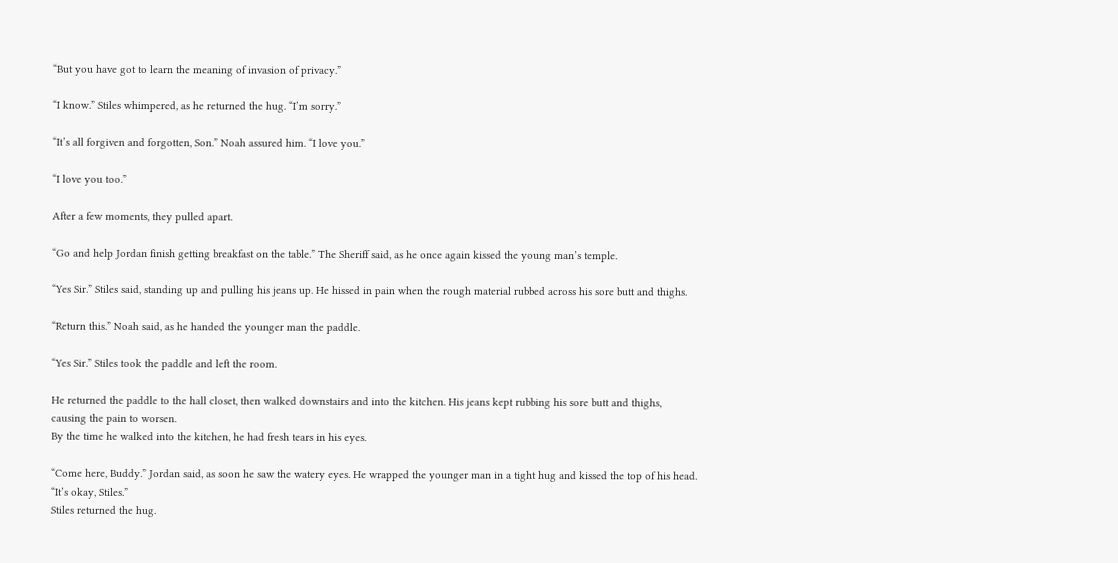“But you have got to learn the meaning of invasion of privacy.”

“I know.” Stiles whimpered, as he returned the hug. “I’m sorry.”

“It’s all forgiven and forgotten, Son.” Noah assured him. “I love you.”

“I love you too.”

After a few moments, they pulled apart.

“Go and help Jordan finish getting breakfast on the table.” The Sheriff said, as he once again kissed the young man’s temple.

“Yes Sir.” Stiles said, standing up and pulling his jeans up. He hissed in pain when the rough material rubbed across his sore butt and thighs.

“Return this.” Noah said, as he handed the younger man the paddle.

“Yes Sir.” Stiles took the paddle and left the room.

He returned the paddle to the hall closet, then walked downstairs and into the kitchen. His jeans kept rubbing his sore butt and thighs, causing the pain to worsen.
By the time he walked into the kitchen, he had fresh tears in his eyes.

“Come here, Buddy.” Jordan said, as soon he saw the watery eyes. He wrapped the younger man in a tight hug and kissed the top of his head. “It’s okay, Stiles.”
Stiles returned the hug.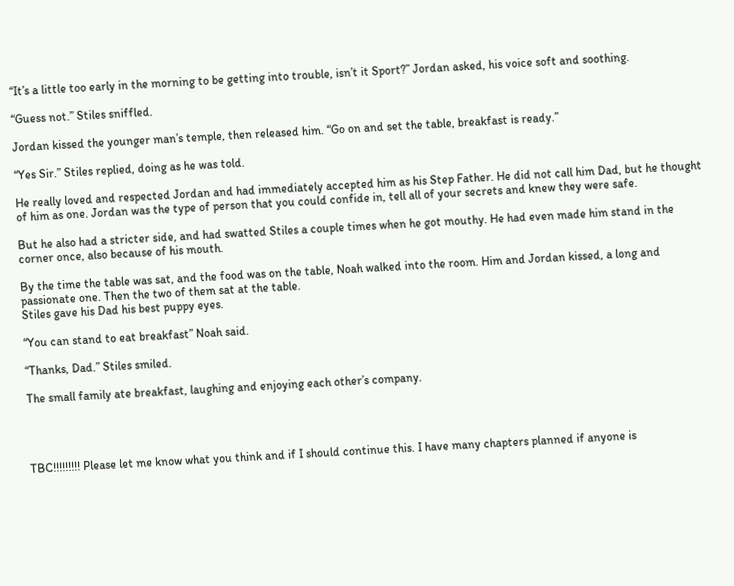“It’s a little too early in the morning to be getting into trouble, isn’t it Sport?” Jordan asked, his voice soft and soothing.

“Guess not.” Stiles sniffled.

Jordan kissed the younger man’s temple, then released him. “Go on and set the table, breakfast is ready.”

“Yes Sir.” Stiles replied, doing as he was told.

He really loved and respected Jordan and had immediately accepted him as his Step Father. He did not call him Dad, but he thought of him as one. Jordan was the type of person that you could confide in, tell all of your secrets and knew they were safe.

But he also had a stricter side, and had swatted Stiles a couple times when he got mouthy. He had even made him stand in the corner once, also because of his mouth.

By the time the table was sat, and the food was on the table, Noah walked into the room. Him and Jordan kissed, a long and passionate one. Then the two of them sat at the table.
Stiles gave his Dad his best puppy eyes.

“You can stand to eat breakfast” Noah said.

“Thanks, Dad.” Stiles smiled.

The small family ate breakfast, laughing and enjoying each other’s company.




TBC!!!!!!!!! Please let me know what you think and if I should continue this. I have many chapters planned if anyone is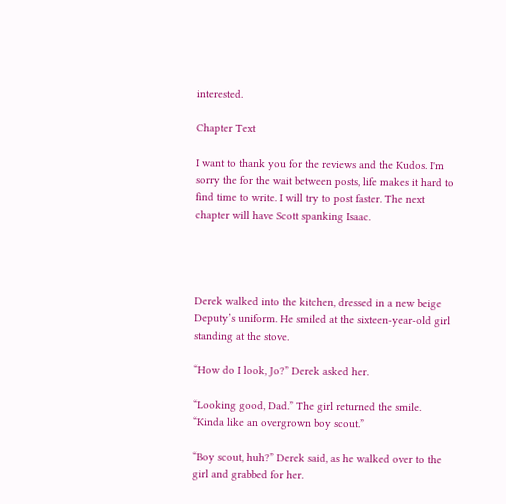interested.

Chapter Text

I want to thank you for the reviews and the Kudos. I'm sorry the for the wait between posts, life makes it hard to find time to write. I will try to post faster. The next chapter will have Scott spanking Isaac.




Derek walked into the kitchen, dressed in a new beige Deputy’s uniform. He smiled at the sixteen-year-old girl standing at the stove.

“How do I look, Jo?” Derek asked her.

“Looking good, Dad.” The girl returned the smile. “Kinda like an overgrown boy scout.”

“Boy scout, huh?” Derek said, as he walked over to the girl and grabbed for her.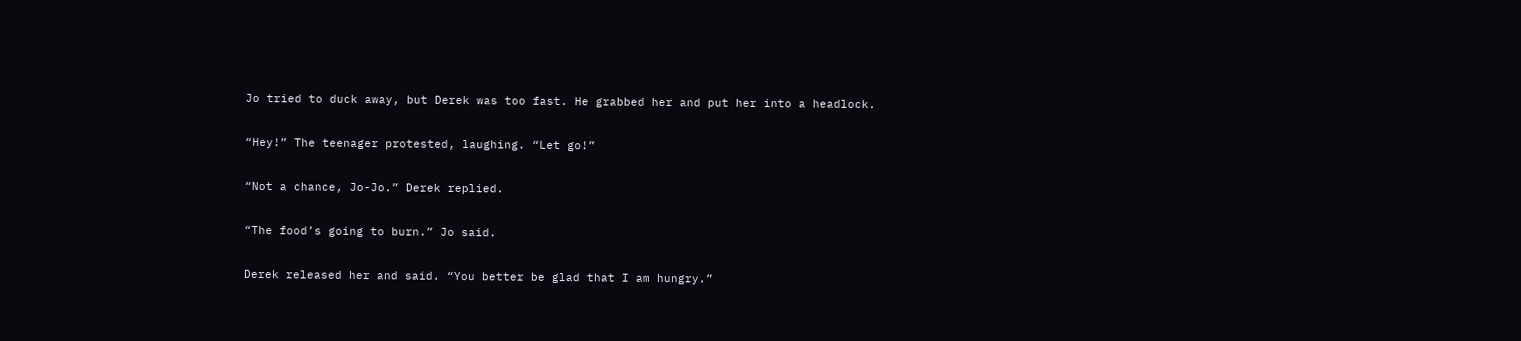Jo tried to duck away, but Derek was too fast. He grabbed her and put her into a headlock.

“Hey!” The teenager protested, laughing. “Let go!”

“Not a chance, Jo-Jo.” Derek replied.

“The food’s going to burn.” Jo said.

Derek released her and said. “You better be glad that I am hungry.”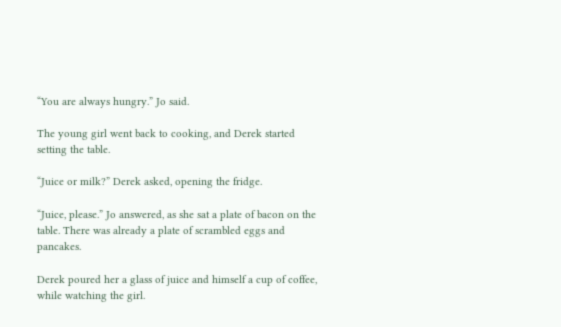“You are always hungry.” Jo said.

The young girl went back to cooking, and Derek started setting the table.

“Juice or milk?” Derek asked, opening the fridge.

“Juice, please.” Jo answered, as she sat a plate of bacon on the table. There was already a plate of scrambled eggs and pancakes.

Derek poured her a glass of juice and himself a cup of coffee, while watching the girl.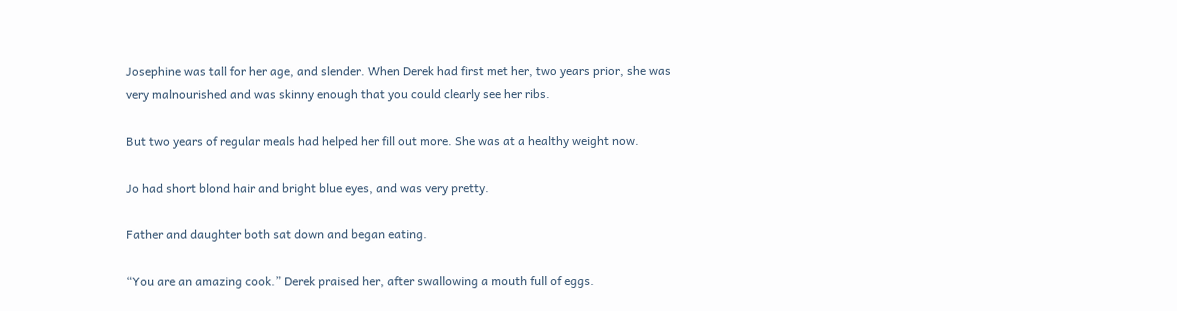Josephine was tall for her age, and slender. When Derek had first met her, two years prior, she was very malnourished and was skinny enough that you could clearly see her ribs.

But two years of regular meals had helped her fill out more. She was at a healthy weight now.

Jo had short blond hair and bright blue eyes, and was very pretty.

Father and daughter both sat down and began eating.

“You are an amazing cook.” Derek praised her, after swallowing a mouth full of eggs.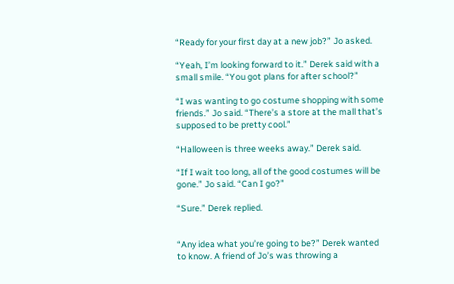“Ready for your first day at a new job?” Jo asked.

“Yeah, I’m looking forward to it.” Derek said with a small smile. “You got plans for after school?”

“I was wanting to go costume shopping with some friends.” Jo said. “There’s a store at the mall that’s supposed to be pretty cool.”

“Halloween is three weeks away.” Derek said.

“If I wait too long, all of the good costumes will be gone.” Jo said. “Can I go?”

“Sure.” Derek replied.


“Any idea what you’re going to be?” Derek wanted to know. A friend of Jo’s was throwing a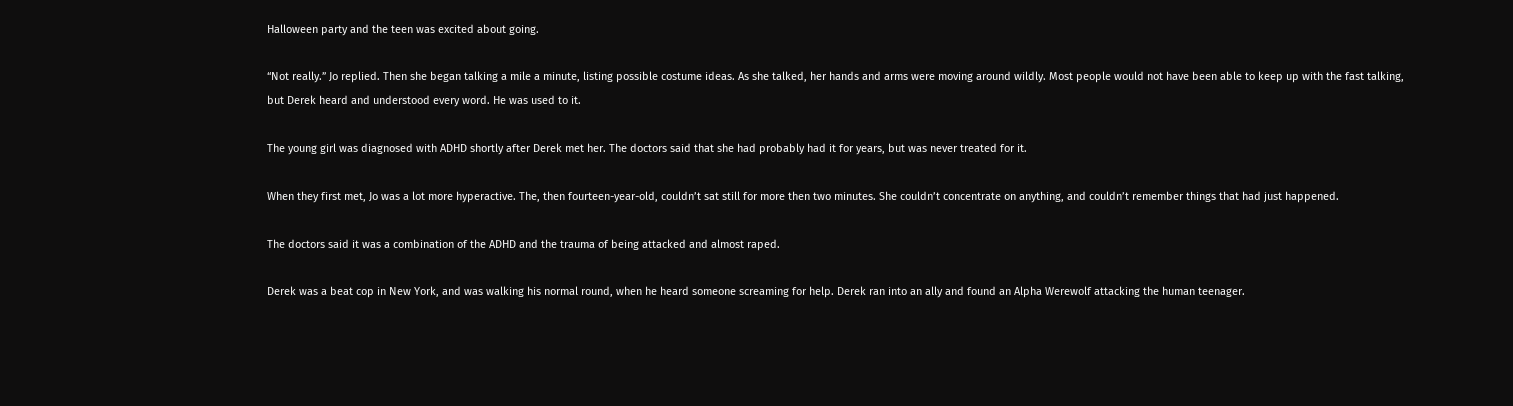Halloween party and the teen was excited about going.

“Not really.” Jo replied. Then she began talking a mile a minute, listing possible costume ideas. As she talked, her hands and arms were moving around wildly. Most people would not have been able to keep up with the fast talking, but Derek heard and understood every word. He was used to it.

The young girl was diagnosed with ADHD shortly after Derek met her. The doctors said that she had probably had it for years, but was never treated for it.

When they first met, Jo was a lot more hyperactive. The, then fourteen-year-old, couldn’t sat still for more then two minutes. She couldn’t concentrate on anything, and couldn’t remember things that had just happened.

The doctors said it was a combination of the ADHD and the trauma of being attacked and almost raped.

Derek was a beat cop in New York, and was walking his normal round, when he heard someone screaming for help. Derek ran into an ally and found an Alpha Werewolf attacking the human teenager.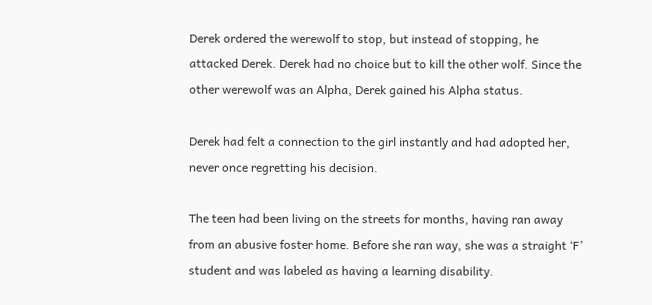Derek ordered the werewolf to stop, but instead of stopping, he attacked Derek. Derek had no choice but to kill the other wolf. Since the other werewolf was an Alpha, Derek gained his Alpha status.

Derek had felt a connection to the girl instantly and had adopted her, never once regretting his decision.

The teen had been living on the streets for months, having ran away from an abusive foster home. Before she ran way, she was a straight ‘F’ student and was labeled as having a learning disability.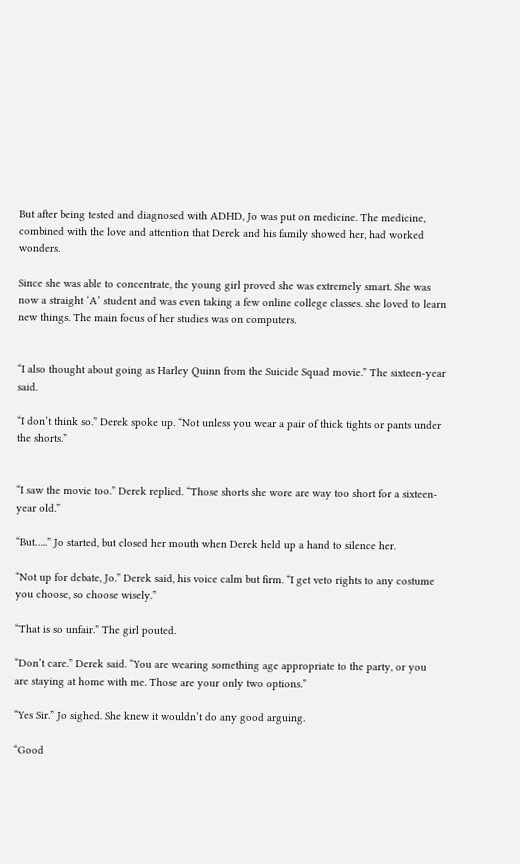But after being tested and diagnosed with ADHD, Jo was put on medicine. The medicine, combined with the love and attention that Derek and his family showed her, had worked wonders.

Since she was able to concentrate, the young girl proved she was extremely smart. She was now a straight ‘A’ student and was even taking a few online college classes. she loved to learn new things. The main focus of her studies was on computers.


“I also thought about going as Harley Quinn from the Suicide Squad movie.” The sixteen-year said.

“I don’t think so.” Derek spoke up. “Not unless you wear a pair of thick tights or pants under the shorts.”


“I saw the movie too.” Derek replied. “Those shorts she wore are way too short for a sixteen-year old.”

“But…..” Jo started, but closed her mouth when Derek held up a hand to silence her.

“Not up for debate, Jo.” Derek said, his voice calm but firm. “I get veto rights to any costume you choose, so choose wisely.”

“That is so unfair.” The girl pouted.

“Don’t care.” Derek said. “You are wearing something age appropriate to the party, or you are staying at home with me. Those are your only two options.”

“Yes Sir.” Jo sighed. She knew it wouldn’t do any good arguing.

“Good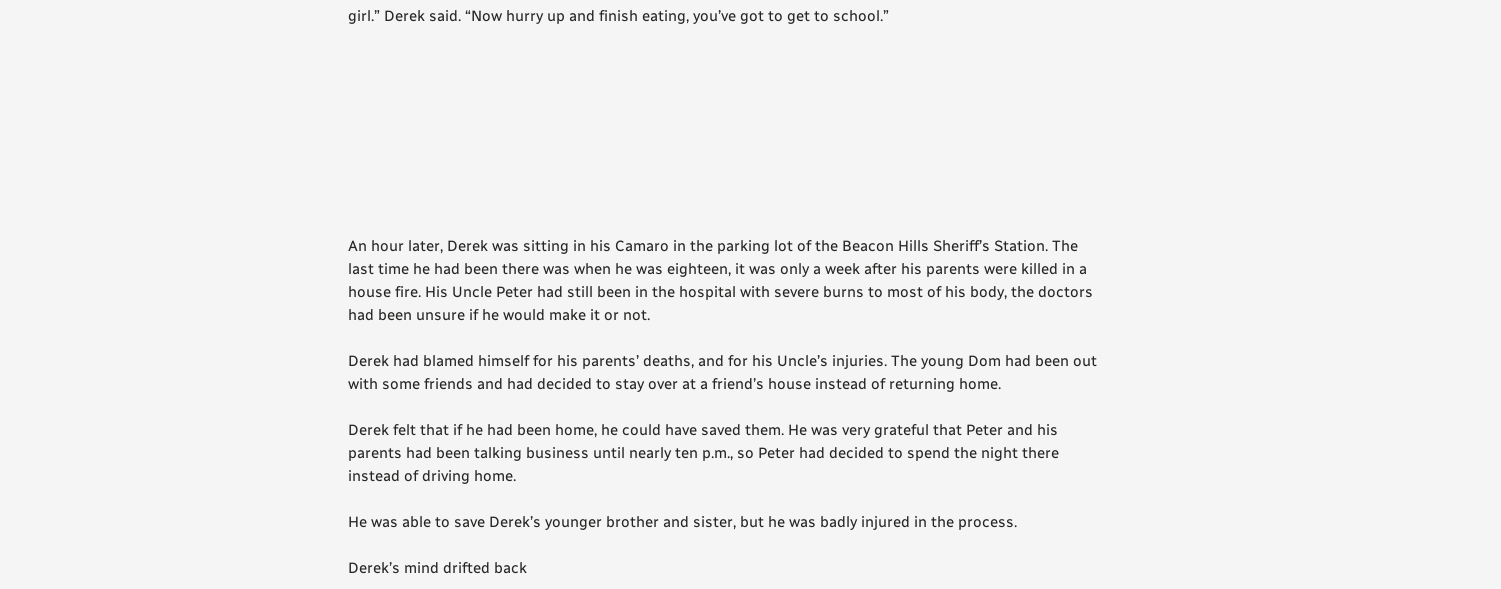girl.” Derek said. “Now hurry up and finish eating, you’ve got to get to school.”









An hour later, Derek was sitting in his Camaro in the parking lot of the Beacon Hills Sheriff’s Station. The last time he had been there was when he was eighteen, it was only a week after his parents were killed in a house fire. His Uncle Peter had still been in the hospital with severe burns to most of his body, the doctors had been unsure if he would make it or not.

Derek had blamed himself for his parents’ deaths, and for his Uncle’s injuries. The young Dom had been out with some friends and had decided to stay over at a friend’s house instead of returning home.

Derek felt that if he had been home, he could have saved them. He was very grateful that Peter and his parents had been talking business until nearly ten p.m., so Peter had decided to spend the night there instead of driving home.

He was able to save Derek’s younger brother and sister, but he was badly injured in the process.

Derek’s mind drifted back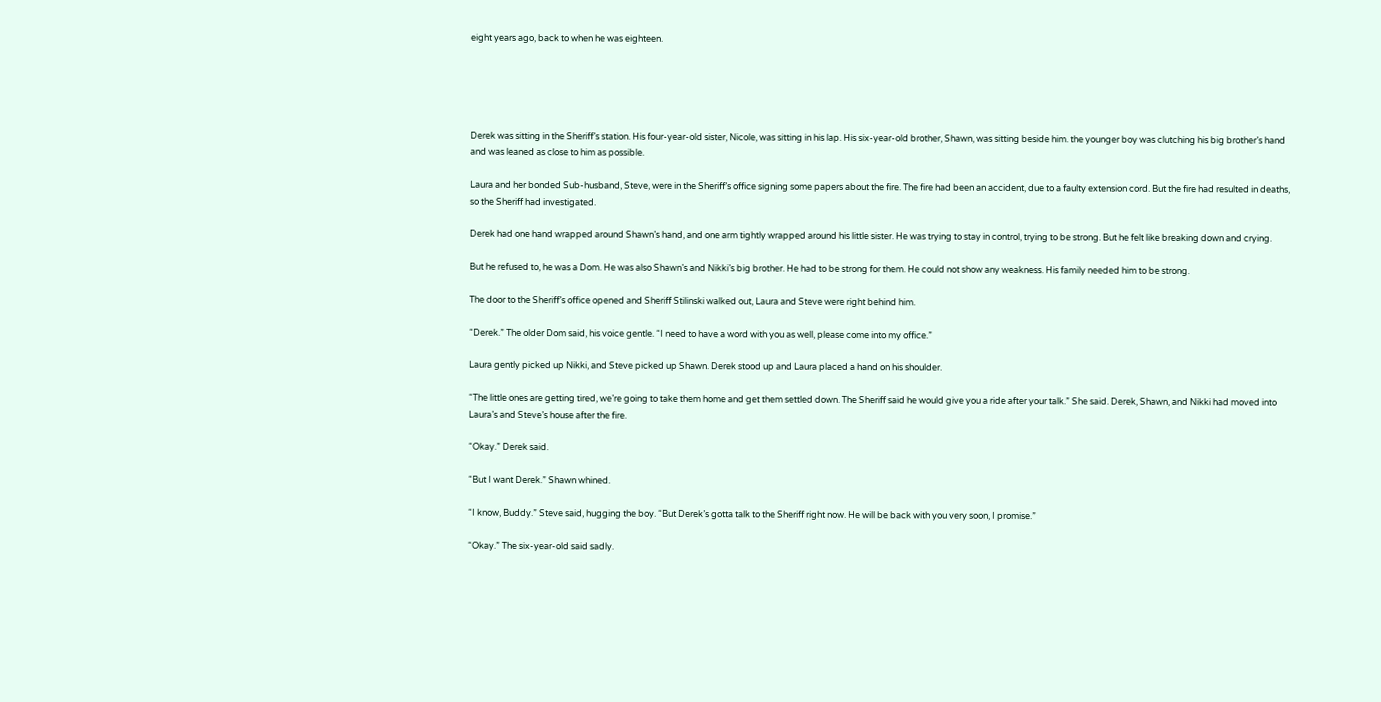eight years ago, back to when he was eighteen.





Derek was sitting in the Sheriff’s station. His four-year-old sister, Nicole, was sitting in his lap. His six-year-old brother, Shawn, was sitting beside him. the younger boy was clutching his big brother’s hand and was leaned as close to him as possible.

Laura and her bonded Sub-husband, Steve, were in the Sheriff’s office signing some papers about the fire. The fire had been an accident, due to a faulty extension cord. But the fire had resulted in deaths, so the Sheriff had investigated.

Derek had one hand wrapped around Shawn’s hand, and one arm tightly wrapped around his little sister. He was trying to stay in control, trying to be strong. But he felt like breaking down and crying.

But he refused to, he was a Dom. He was also Shawn’s and Nikki’s big brother. He had to be strong for them. He could not show any weakness. His family needed him to be strong.

The door to the Sheriff’s office opened and Sheriff Stilinski walked out, Laura and Steve were right behind him.

“Derek.” The older Dom said, his voice gentle. “I need to have a word with you as well, please come into my office.”

Laura gently picked up Nikki, and Steve picked up Shawn. Derek stood up and Laura placed a hand on his shoulder.

“The little ones are getting tired, we’re going to take them home and get them settled down. The Sheriff said he would give you a ride after your talk.” She said. Derek, Shawn, and Nikki had moved into Laura’s and Steve’s house after the fire.

“Okay.” Derek said.

“But I want Derek.” Shawn whined.

“I know, Buddy.” Steve said, hugging the boy. “But Derek’s gotta talk to the Sheriff right now. He will be back with you very soon, I promise.”

“Okay.” The six-year-old said sadly.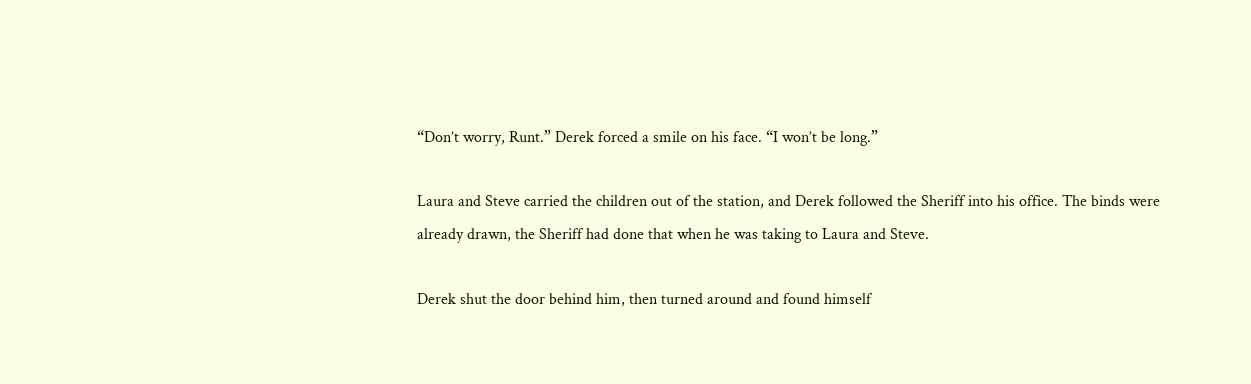“Don’t worry, Runt.” Derek forced a smile on his face. “I won’t be long.”

Laura and Steve carried the children out of the station, and Derek followed the Sheriff into his office. The binds were already drawn, the Sheriff had done that when he was taking to Laura and Steve.

Derek shut the door behind him, then turned around and found himself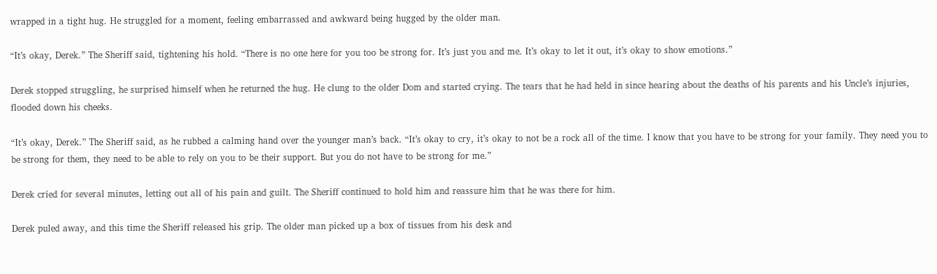wrapped in a tight hug. He struggled for a moment, feeling embarrassed and awkward being hugged by the older man.

“It’s okay, Derek.” The Sheriff said, tightening his hold. “There is no one here for you too be strong for. It’s just you and me. It’s okay to let it out, it’s okay to show emotions.”

Derek stopped struggling, he surprised himself when he returned the hug. He clung to the older Dom and started crying. The tears that he had held in since hearing about the deaths of his parents and his Uncle’s injuries, flooded down his cheeks.

“It’s okay, Derek.” The Sheriff said, as he rubbed a calming hand over the younger man’s back. “It’s okay to cry, it’s okay to not be a rock all of the time. I know that you have to be strong for your family. They need you to be strong for them, they need to be able to rely on you to be their support. But you do not have to be strong for me.”

Derek cried for several minutes, letting out all of his pain and guilt. The Sheriff continued to hold him and reassure him that he was there for him.

Derek puled away, and this time the Sheriff released his grip. The older man picked up a box of tissues from his desk and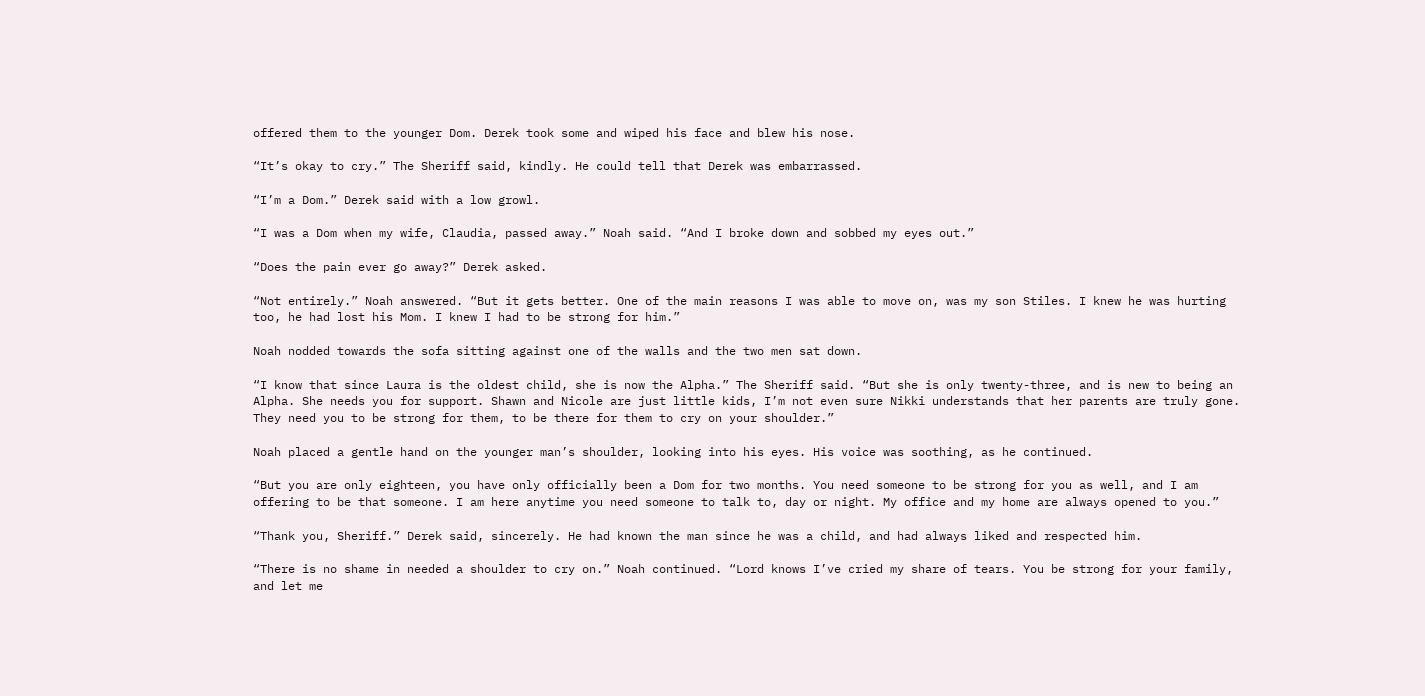offered them to the younger Dom. Derek took some and wiped his face and blew his nose.

“It’s okay to cry.” The Sheriff said, kindly. He could tell that Derek was embarrassed.

“I’m a Dom.” Derek said with a low growl.

“I was a Dom when my wife, Claudia, passed away.” Noah said. “And I broke down and sobbed my eyes out.”

“Does the pain ever go away?” Derek asked.

“Not entirely.” Noah answered. “But it gets better. One of the main reasons I was able to move on, was my son Stiles. I knew he was hurting too, he had lost his Mom. I knew I had to be strong for him.”

Noah nodded towards the sofa sitting against one of the walls and the two men sat down.

“I know that since Laura is the oldest child, she is now the Alpha.” The Sheriff said. “But she is only twenty-three, and is new to being an Alpha. She needs you for support. Shawn and Nicole are just little kids, I’m not even sure Nikki understands that her parents are truly gone. They need you to be strong for them, to be there for them to cry on your shoulder.”

Noah placed a gentle hand on the younger man’s shoulder, looking into his eyes. His voice was soothing, as he continued.

“But you are only eighteen, you have only officially been a Dom for two months. You need someone to be strong for you as well, and I am offering to be that someone. I am here anytime you need someone to talk to, day or night. My office and my home are always opened to you.”

“Thank you, Sheriff.” Derek said, sincerely. He had known the man since he was a child, and had always liked and respected him.

“There is no shame in needed a shoulder to cry on.” Noah continued. “Lord knows I’ve cried my share of tears. You be strong for your family, and let me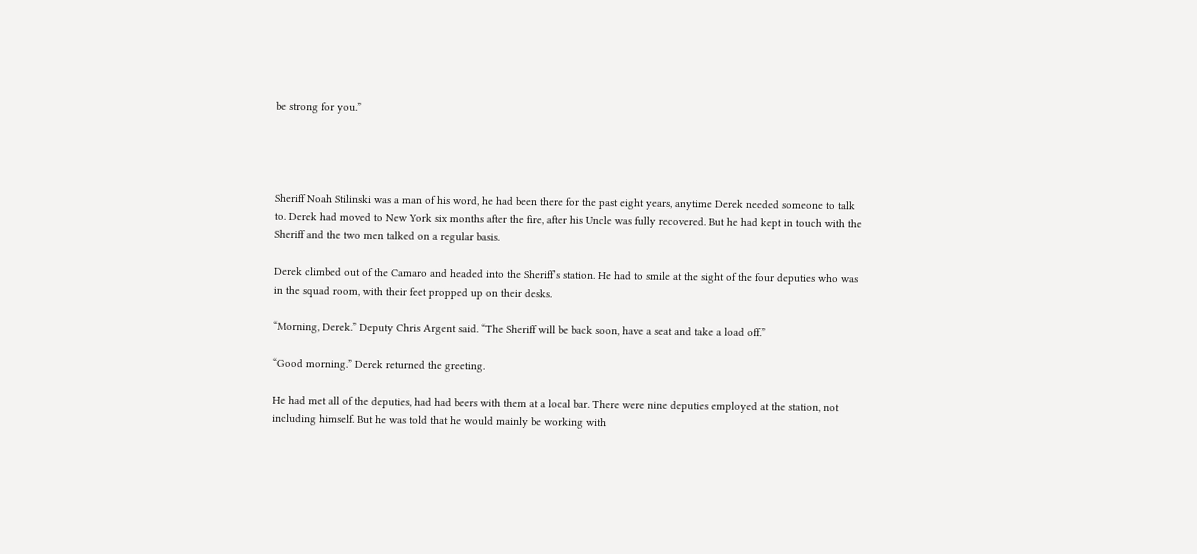be strong for you.”




Sheriff Noah Stilinski was a man of his word, he had been there for the past eight years, anytime Derek needed someone to talk to. Derek had moved to New York six months after the fire, after his Uncle was fully recovered. But he had kept in touch with the Sheriff and the two men talked on a regular basis.

Derek climbed out of the Camaro and headed into the Sheriff’s station. He had to smile at the sight of the four deputies who was in the squad room, with their feet propped up on their desks.

“Morning, Derek.” Deputy Chris Argent said. “The Sheriff will be back soon, have a seat and take a load off.”

“Good morning.” Derek returned the greeting.

He had met all of the deputies, had had beers with them at a local bar. There were nine deputies employed at the station, not including himself. But he was told that he would mainly be working with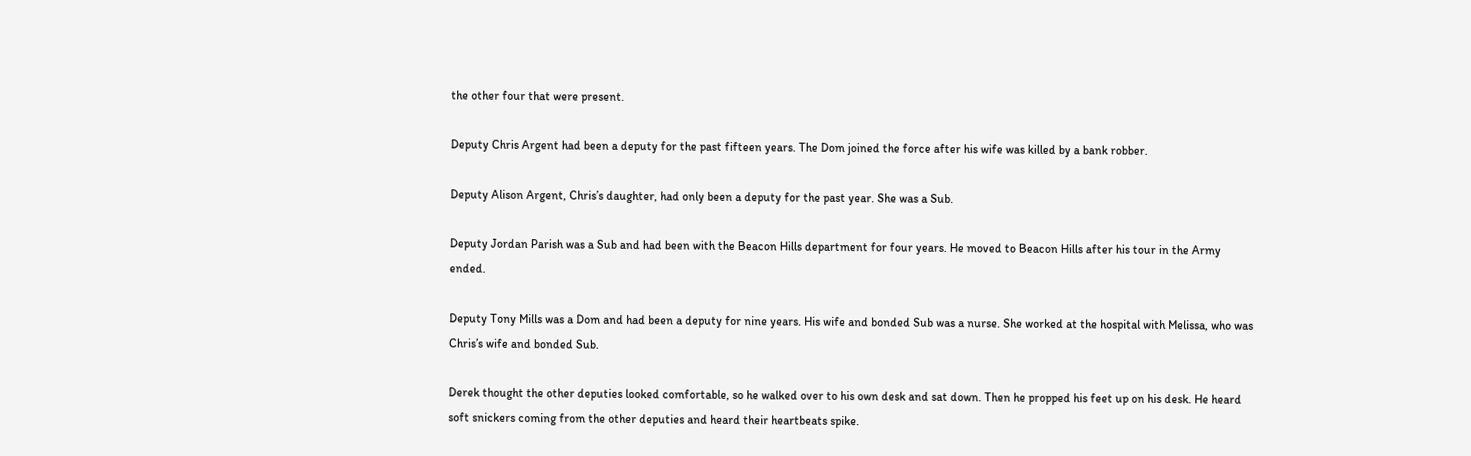the other four that were present.

Deputy Chris Argent had been a deputy for the past fifteen years. The Dom joined the force after his wife was killed by a bank robber.

Deputy Alison Argent, Chris’s daughter, had only been a deputy for the past year. She was a Sub.

Deputy Jordan Parish was a Sub and had been with the Beacon Hills department for four years. He moved to Beacon Hills after his tour in the Army ended.

Deputy Tony Mills was a Dom and had been a deputy for nine years. His wife and bonded Sub was a nurse. She worked at the hospital with Melissa, who was Chris’s wife and bonded Sub.

Derek thought the other deputies looked comfortable, so he walked over to his own desk and sat down. Then he propped his feet up on his desk. He heard soft snickers coming from the other deputies and heard their heartbeats spike.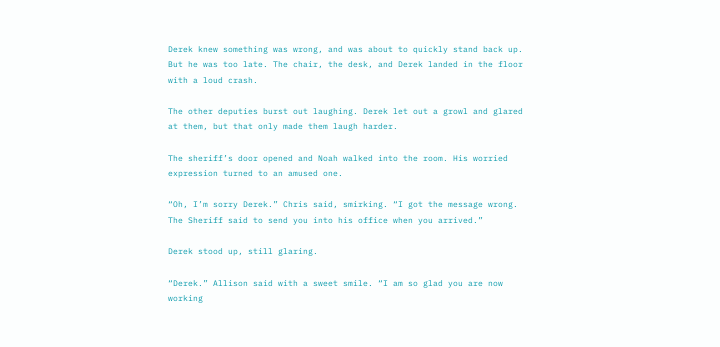Derek knew something was wrong, and was about to quickly stand back up. But he was too late. The chair, the desk, and Derek landed in the floor with a loud crash.

The other deputies burst out laughing. Derek let out a growl and glared at them, but that only made them laugh harder.

The sheriff’s door opened and Noah walked into the room. His worried expression turned to an amused one.

“Oh, I’m sorry Derek.” Chris said, smirking. “I got the message wrong. The Sheriff said to send you into his office when you arrived.”

Derek stood up, still glaring.

“Derek.” Allison said with a sweet smile. “I am so glad you are now working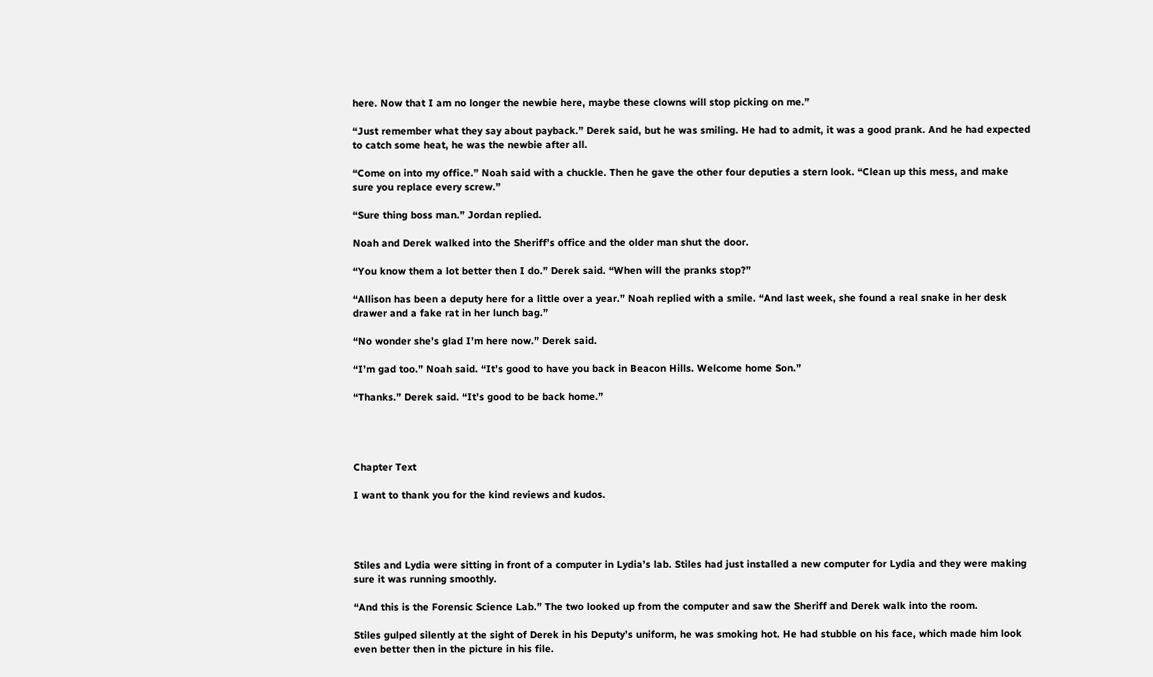here. Now that I am no longer the newbie here, maybe these clowns will stop picking on me.”

“Just remember what they say about payback.” Derek said, but he was smiling. He had to admit, it was a good prank. And he had expected to catch some heat, he was the newbie after all.

“Come on into my office.” Noah said with a chuckle. Then he gave the other four deputies a stern look. “Clean up this mess, and make sure you replace every screw.”

“Sure thing boss man.” Jordan replied.

Noah and Derek walked into the Sheriff’s office and the older man shut the door.

“You know them a lot better then I do.” Derek said. “When will the pranks stop?”

“Allison has been a deputy here for a little over a year.” Noah replied with a smile. “And last week, she found a real snake in her desk drawer and a fake rat in her lunch bag.”

“No wonder she’s glad I’m here now.” Derek said.

“I’m gad too.” Noah said. “It’s good to have you back in Beacon Hills. Welcome home Son.”

“Thanks.” Derek said. “It’s good to be back home.”




Chapter Text

I want to thank you for the kind reviews and kudos.




Stiles and Lydia were sitting in front of a computer in Lydia’s lab. Stiles had just installed a new computer for Lydia and they were making sure it was running smoothly.

“And this is the Forensic Science Lab.” The two looked up from the computer and saw the Sheriff and Derek walk into the room.

Stiles gulped silently at the sight of Derek in his Deputy’s uniform, he was smoking hot. He had stubble on his face, which made him look even better then in the picture in his file.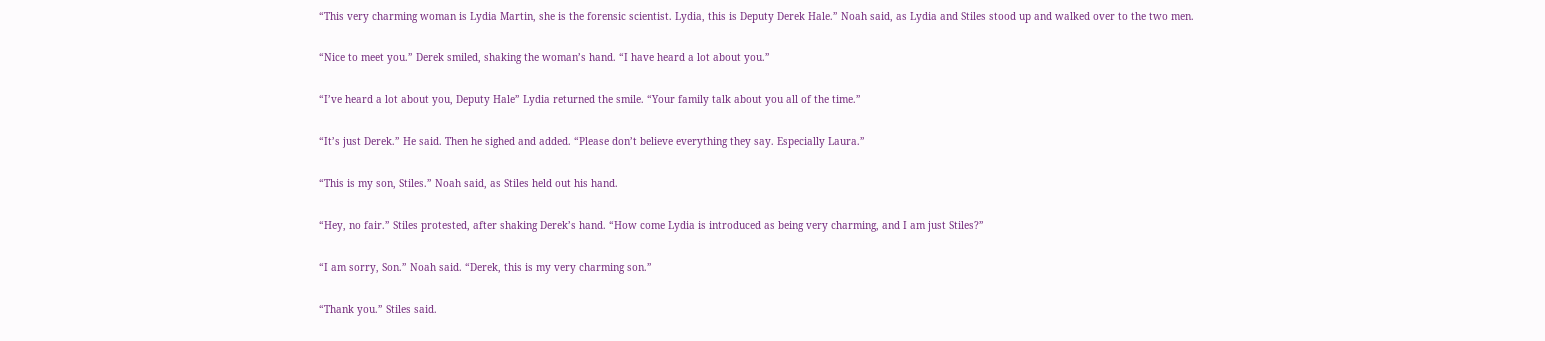“This very charming woman is Lydia Martin, she is the forensic scientist. Lydia, this is Deputy Derek Hale.” Noah said, as Lydia and Stiles stood up and walked over to the two men.

“Nice to meet you.” Derek smiled, shaking the woman’s hand. “I have heard a lot about you.”

“I’ve heard a lot about you, Deputy Hale” Lydia returned the smile. “Your family talk about you all of the time.”

“It’s just Derek.” He said. Then he sighed and added. “Please don’t believe everything they say. Especially Laura.”

“This is my son, Stiles.” Noah said, as Stiles held out his hand.

“Hey, no fair.” Stiles protested, after shaking Derek’s hand. “How come Lydia is introduced as being very charming, and I am just Stiles?”

“I am sorry, Son.” Noah said. “Derek, this is my very charming son.”

“Thank you.” Stiles said.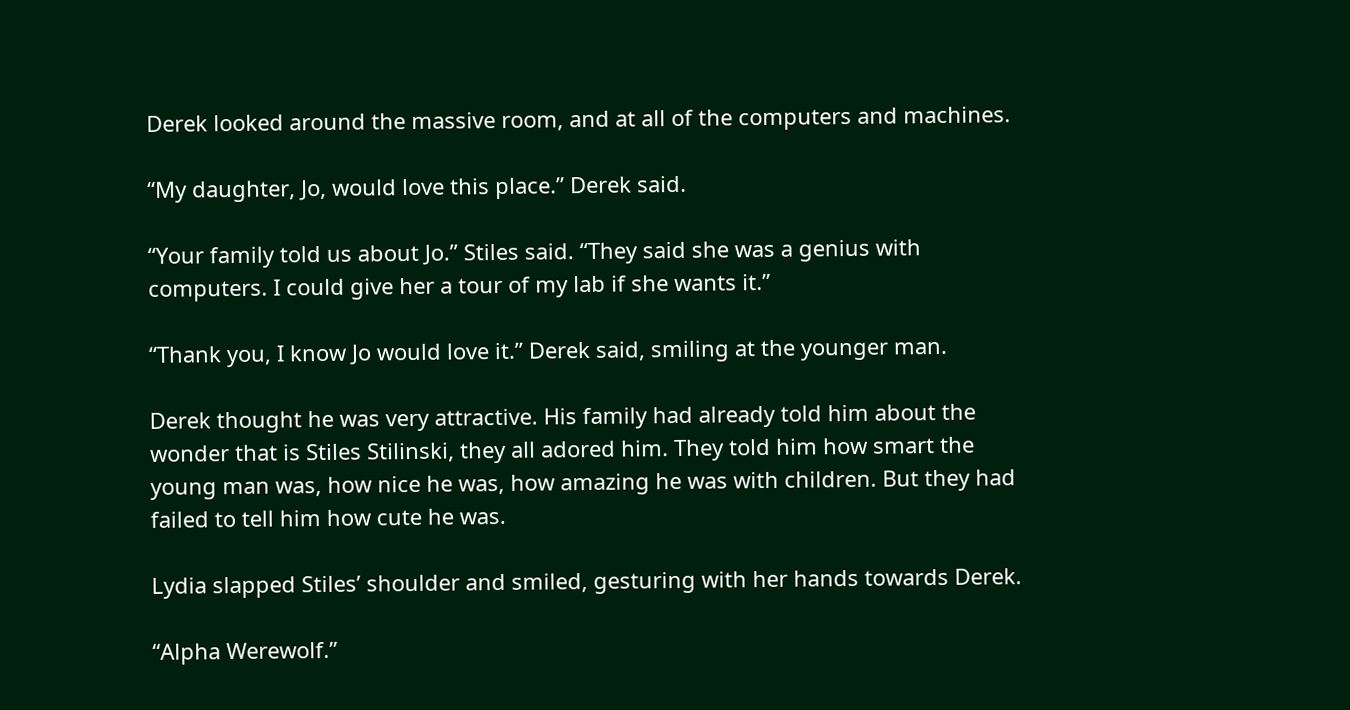Derek looked around the massive room, and at all of the computers and machines.

“My daughter, Jo, would love this place.” Derek said.

“Your family told us about Jo.” Stiles said. “They said she was a genius with computers. I could give her a tour of my lab if she wants it.”

“Thank you, I know Jo would love it.” Derek said, smiling at the younger man.

Derek thought he was very attractive. His family had already told him about the wonder that is Stiles Stilinski, they all adored him. They told him how smart the young man was, how nice he was, how amazing he was with children. But they had failed to tell him how cute he was.

Lydia slapped Stiles’ shoulder and smiled, gesturing with her hands towards Derek.

“Alpha Werewolf.”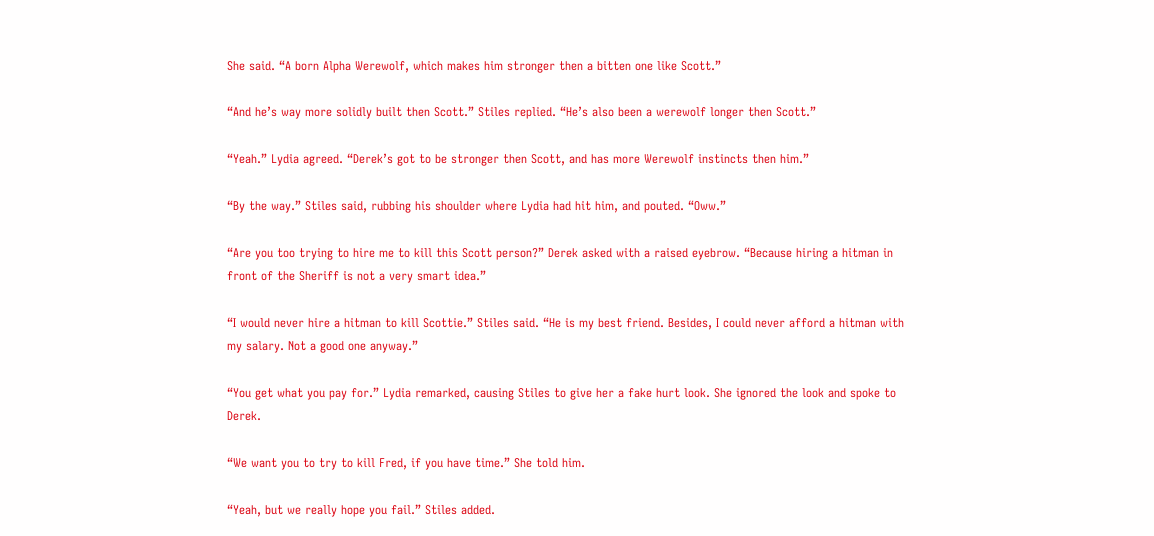She said. “A born Alpha Werewolf, which makes him stronger then a bitten one like Scott.”

“And he’s way more solidly built then Scott.” Stiles replied. “He’s also been a werewolf longer then Scott.”

“Yeah.” Lydia agreed. “Derek’s got to be stronger then Scott, and has more Werewolf instincts then him.”

“By the way.” Stiles said, rubbing his shoulder where Lydia had hit him, and pouted. “Oww.”

“Are you too trying to hire me to kill this Scott person?” Derek asked with a raised eyebrow. “Because hiring a hitman in front of the Sheriff is not a very smart idea.”

“I would never hire a hitman to kill Scottie.” Stiles said. “He is my best friend. Besides, I could never afford a hitman with my salary. Not a good one anyway.”

“You get what you pay for.” Lydia remarked, causing Stiles to give her a fake hurt look. She ignored the look and spoke to Derek.

“We want you to try to kill Fred, if you have time.” She told him.

“Yeah, but we really hope you fail.” Stiles added.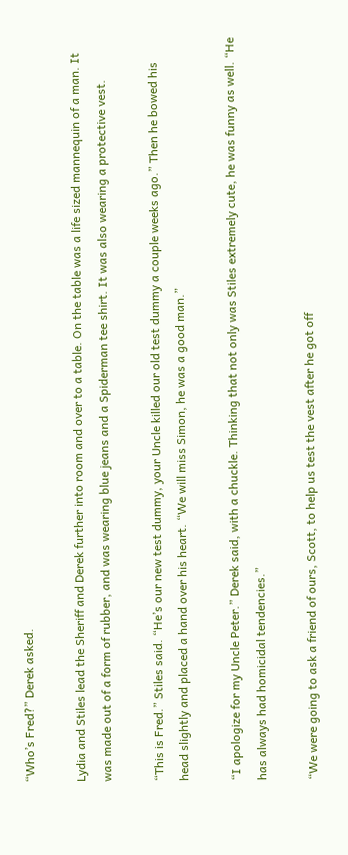“Who’s Fred?” Derek asked.

Lydia and Stiles lead the Sheriff and Derek further into room and over to a table. On the table was a life sized mannequin of a man. It was made out of a form of rubber, and was wearing blue jeans and a Spiderman tee shirt. It was also wearing a protective vest.

“This is Fred.” Stiles said. “He’s our new test dummy, your Uncle killed our old test dummy a couple weeks ago.” Then he bowed his head slightly and placed a hand over his heart. “We will miss Simon, he was a good man.”

“I apologize for my Uncle Peter.” Derek said, with a chuckle. Thinking that not only was Stiles extremely cute, he was funny as well. “He has always had homicidal tendencies.”

“We were going to ask a friend of ours, Scott, to help us test the vest after he got off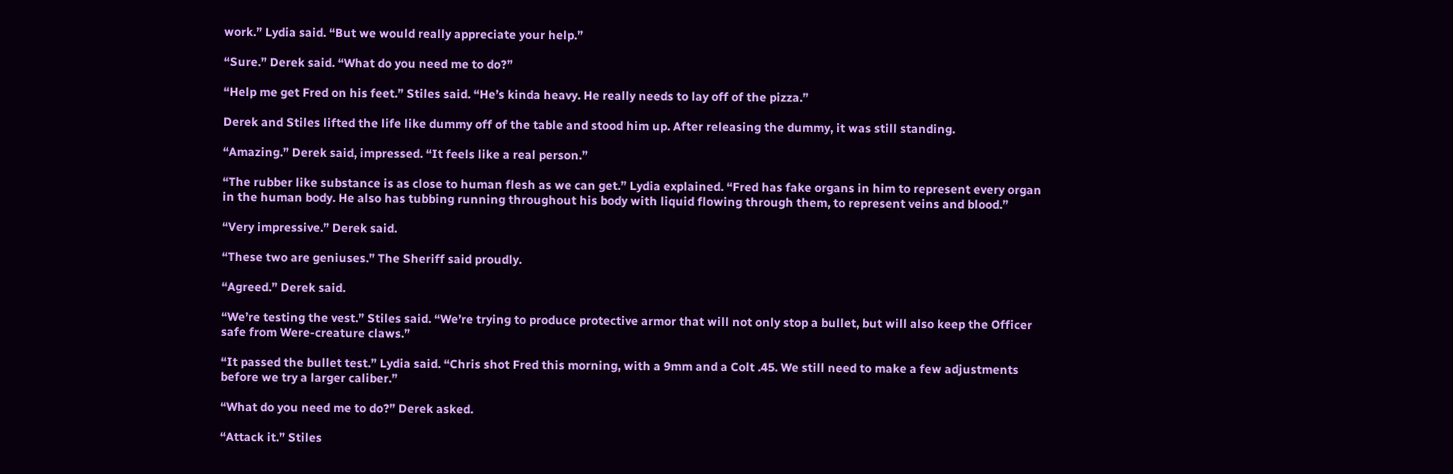work.” Lydia said. “But we would really appreciate your help.”

“Sure.” Derek said. “What do you need me to do?”

“Help me get Fred on his feet.” Stiles said. “He’s kinda heavy. He really needs to lay off of the pizza.”

Derek and Stiles lifted the life like dummy off of the table and stood him up. After releasing the dummy, it was still standing.

“Amazing.” Derek said, impressed. “It feels like a real person.”

“The rubber like substance is as close to human flesh as we can get.” Lydia explained. “Fred has fake organs in him to represent every organ in the human body. He also has tubbing running throughout his body with liquid flowing through them, to represent veins and blood.”

“Very impressive.” Derek said.

“These two are geniuses.” The Sheriff said proudly.

“Agreed.” Derek said.

“We’re testing the vest.” Stiles said. “We’re trying to produce protective armor that will not only stop a bullet, but will also keep the Officer safe from Were-creature claws.”

“It passed the bullet test.” Lydia said. “Chris shot Fred this morning, with a 9mm and a Colt .45. We still need to make a few adjustments before we try a larger caliber.”

“What do you need me to do?” Derek asked.

“Attack it.” Stiles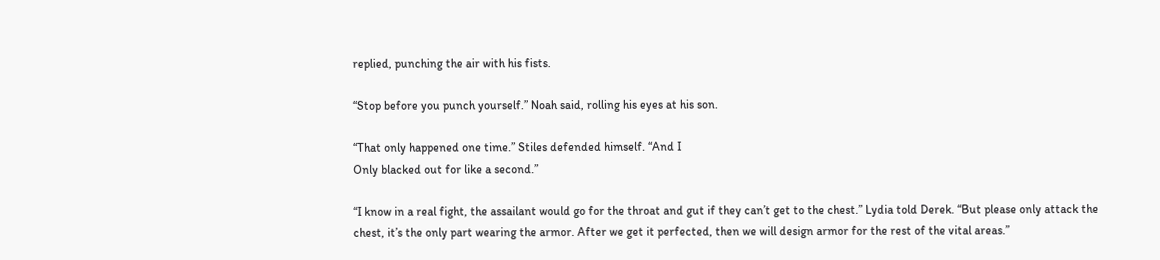replied, punching the air with his fists.

“Stop before you punch yourself.” Noah said, rolling his eyes at his son.

“That only happened one time.” Stiles defended himself. “And I
Only blacked out for like a second.”

“I know in a real fight, the assailant would go for the throat and gut if they can’t get to the chest.” Lydia told Derek. “But please only attack the chest, it’s the only part wearing the armor. After we get it perfected, then we will design armor for the rest of the vital areas.”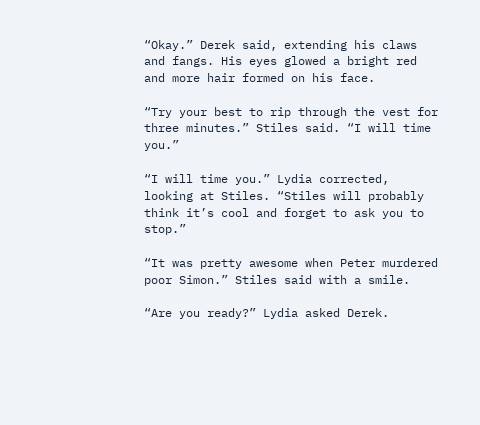“Okay.” Derek said, extending his claws and fangs. His eyes glowed a bright red and more hair formed on his face.

“Try your best to rip through the vest for three minutes.” Stiles said. “I will time you.”

“I will time you.” Lydia corrected, looking at Stiles. “Stiles will probably think it’s cool and forget to ask you to stop.”

“It was pretty awesome when Peter murdered poor Simon.” Stiles said with a smile.

“Are you ready?” Lydia asked Derek.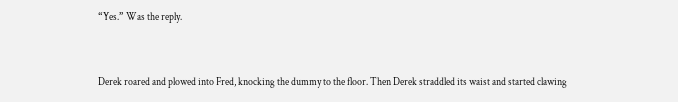“Yes.” Was the reply.


Derek roared and plowed into Fred, knocking the dummy to the floor. Then Derek straddled its waist and started clawing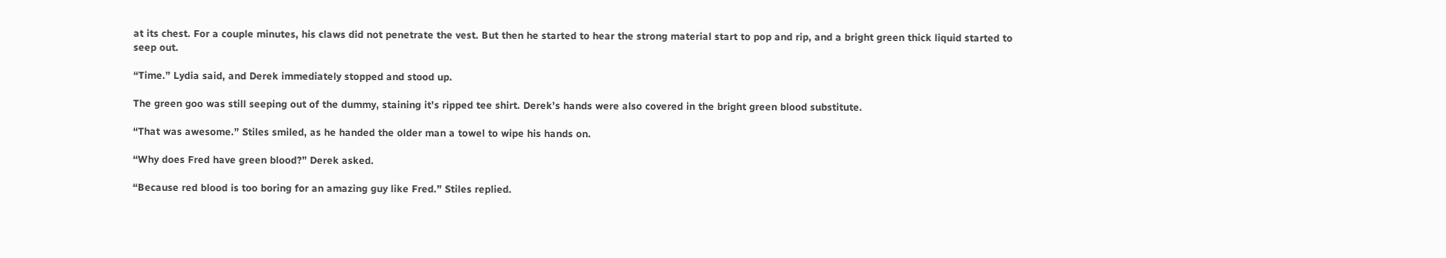at its chest. For a couple minutes, his claws did not penetrate the vest. But then he started to hear the strong material start to pop and rip, and a bright green thick liquid started to seep out.

“Time.” Lydia said, and Derek immediately stopped and stood up.

The green goo was still seeping out of the dummy, staining it’s ripped tee shirt. Derek’s hands were also covered in the bright green blood substitute.

“That was awesome.” Stiles smiled, as he handed the older man a towel to wipe his hands on.

“Why does Fred have green blood?” Derek asked.

“Because red blood is too boring for an amazing guy like Fred.” Stiles replied.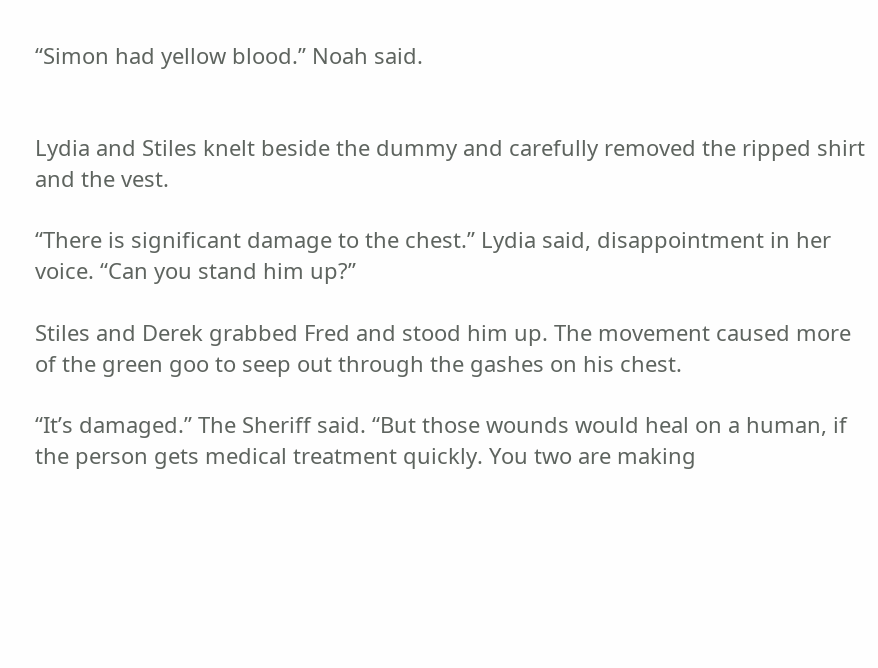“Simon had yellow blood.” Noah said.


Lydia and Stiles knelt beside the dummy and carefully removed the ripped shirt and the vest.

“There is significant damage to the chest.” Lydia said, disappointment in her voice. “Can you stand him up?”

Stiles and Derek grabbed Fred and stood him up. The movement caused more of the green goo to seep out through the gashes on his chest.

“It’s damaged.” The Sheriff said. “But those wounds would heal on a human, if the person gets medical treatment quickly. You two are making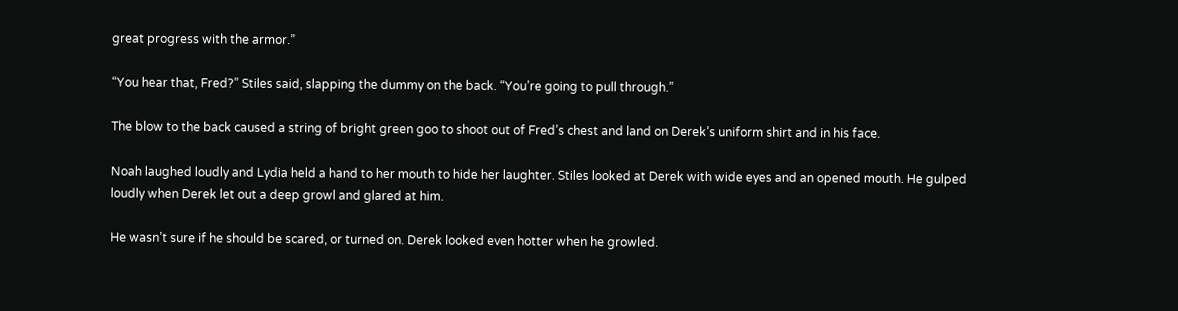great progress with the armor.”

“You hear that, Fred?” Stiles said, slapping the dummy on the back. “You’re going to pull through.”

The blow to the back caused a string of bright green goo to shoot out of Fred’s chest and land on Derek’s uniform shirt and in his face.

Noah laughed loudly and Lydia held a hand to her mouth to hide her laughter. Stiles looked at Derek with wide eyes and an opened mouth. He gulped loudly when Derek let out a deep growl and glared at him.

He wasn’t sure if he should be scared, or turned on. Derek looked even hotter when he growled.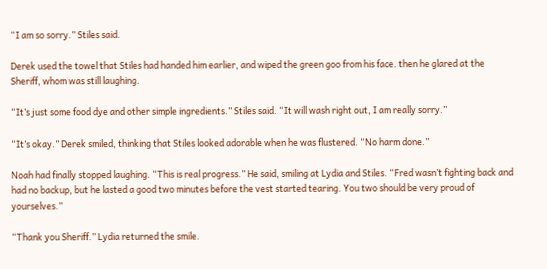“I am so sorry.” Stiles said.

Derek used the towel that Stiles had handed him earlier, and wiped the green goo from his face. then he glared at the Sheriff, whom was still laughing.

“It’s just some food dye and other simple ingredients.” Stiles said. “It will wash right out, I am really sorry.”

“It’s okay.” Derek smiled, thinking that Stiles looked adorable when he was flustered. “No harm done.”

Noah had finally stopped laughing. “This is real progress.” He said, smiling at Lydia and Stiles. “Fred wasn’t fighting back and had no backup, but he lasted a good two minutes before the vest started tearing. You two should be very proud of yourselves.”

“Thank you Sheriff.” Lydia returned the smile.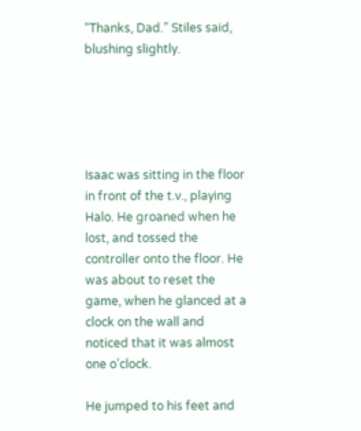“Thanks, Dad.” Stiles said, blushing slightly.





Isaac was sitting in the floor in front of the t.v., playing Halo. He groaned when he lost, and tossed the controller onto the floor. He was about to reset the game, when he glanced at a clock on the wall and noticed that it was almost one o’clock.

He jumped to his feet and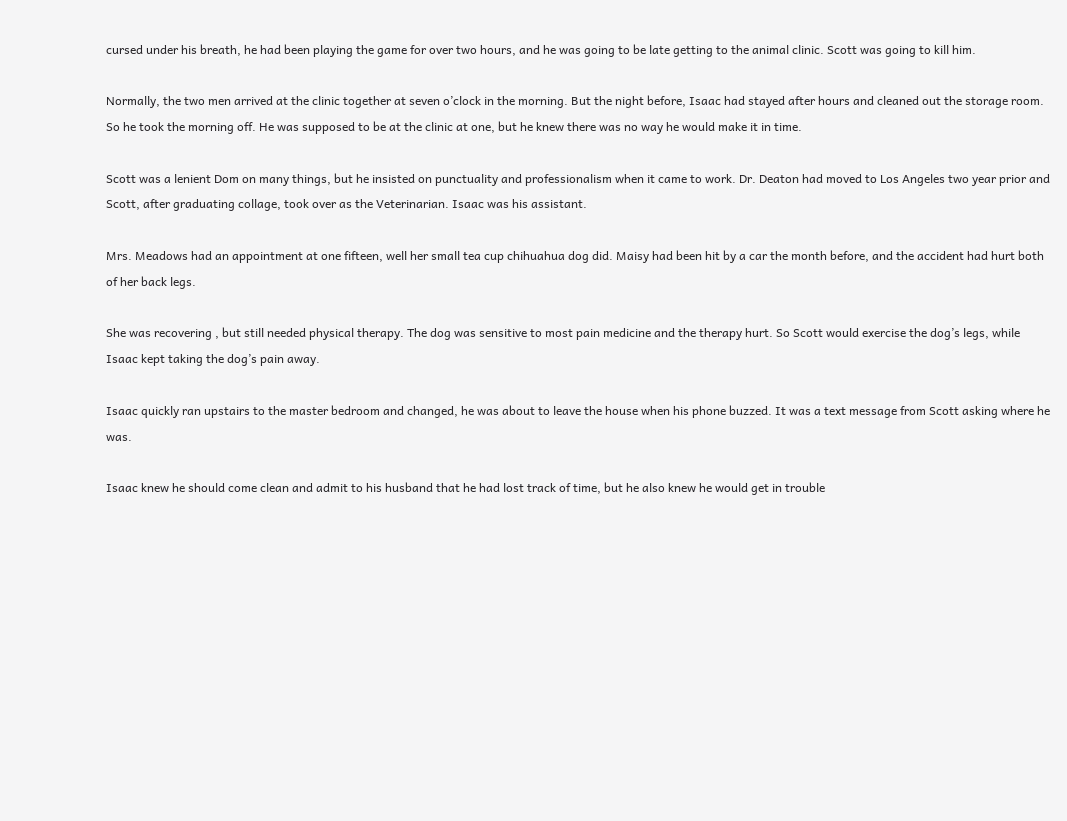cursed under his breath, he had been playing the game for over two hours, and he was going to be late getting to the animal clinic. Scott was going to kill him.

Normally, the two men arrived at the clinic together at seven o’clock in the morning. But the night before, Isaac had stayed after hours and cleaned out the storage room. So he took the morning off. He was supposed to be at the clinic at one, but he knew there was no way he would make it in time.

Scott was a lenient Dom on many things, but he insisted on punctuality and professionalism when it came to work. Dr. Deaton had moved to Los Angeles two year prior and Scott, after graduating collage, took over as the Veterinarian. Isaac was his assistant.

Mrs. Meadows had an appointment at one fifteen, well her small tea cup chihuahua dog did. Maisy had been hit by a car the month before, and the accident had hurt both of her back legs.

She was recovering , but still needed physical therapy. The dog was sensitive to most pain medicine and the therapy hurt. So Scott would exercise the dog’s legs, while Isaac kept taking the dog’s pain away.

Isaac quickly ran upstairs to the master bedroom and changed, he was about to leave the house when his phone buzzed. It was a text message from Scott asking where he was.

Isaac knew he should come clean and admit to his husband that he had lost track of time, but he also knew he would get in trouble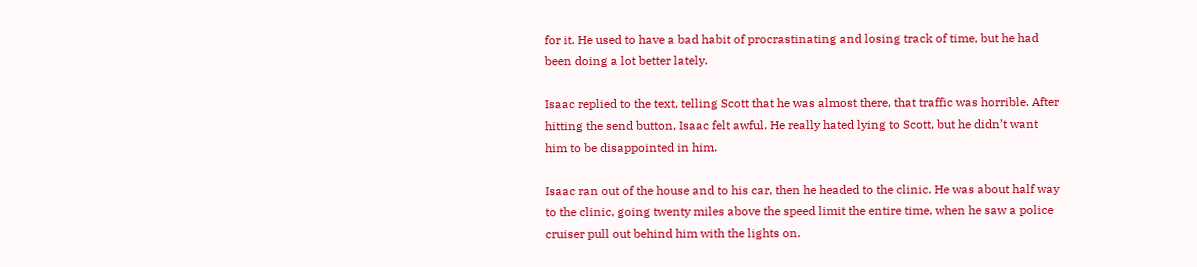for it. He used to have a bad habit of procrastinating and losing track of time, but he had been doing a lot better lately.

Isaac replied to the text, telling Scott that he was almost there, that traffic was horrible. After hitting the send button, Isaac felt awful. He really hated lying to Scott, but he didn’t want him to be disappointed in him.

Isaac ran out of the house and to his car, then he headed to the clinic. He was about half way to the clinic, going twenty miles above the speed limit the entire time, when he saw a police cruiser pull out behind him with the lights on.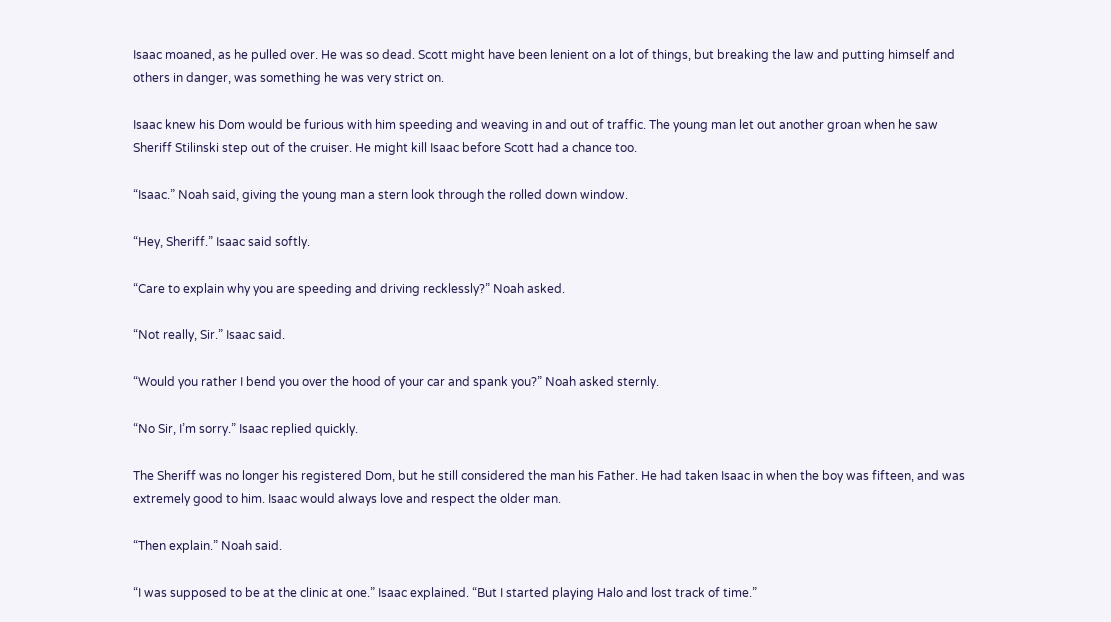Isaac moaned, as he pulled over. He was so dead. Scott might have been lenient on a lot of things, but breaking the law and putting himself and others in danger, was something he was very strict on.

Isaac knew his Dom would be furious with him speeding and weaving in and out of traffic. The young man let out another groan when he saw Sheriff Stilinski step out of the cruiser. He might kill Isaac before Scott had a chance too.

“Isaac.” Noah said, giving the young man a stern look through the rolled down window.

“Hey, Sheriff.” Isaac said softly.

“Care to explain why you are speeding and driving recklessly?” Noah asked.

“Not really, Sir.” Isaac said.

“Would you rather I bend you over the hood of your car and spank you?” Noah asked sternly.

“No Sir, I’m sorry.” Isaac replied quickly.

The Sheriff was no longer his registered Dom, but he still considered the man his Father. He had taken Isaac in when the boy was fifteen, and was extremely good to him. Isaac would always love and respect the older man.

“Then explain.” Noah said.

“I was supposed to be at the clinic at one.” Isaac explained. “But I started playing Halo and lost track of time.”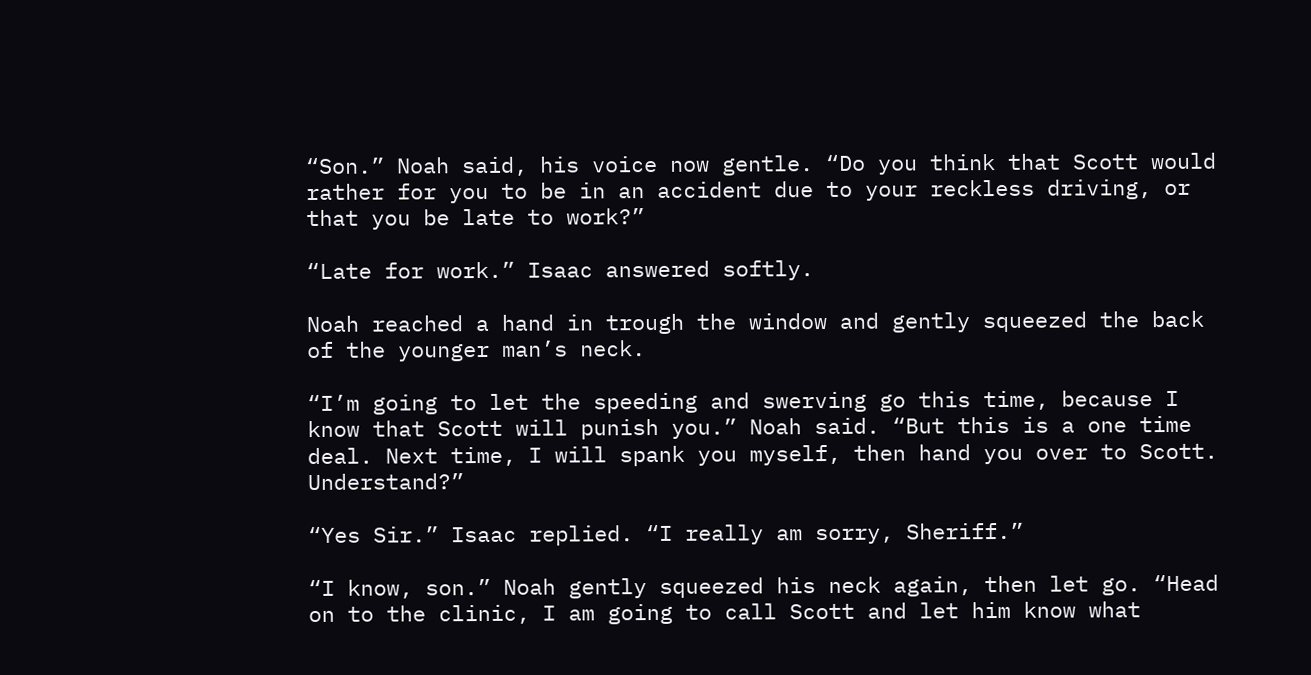“Son.” Noah said, his voice now gentle. “Do you think that Scott would rather for you to be in an accident due to your reckless driving, or that you be late to work?”

“Late for work.” Isaac answered softly.

Noah reached a hand in trough the window and gently squeezed the back of the younger man’s neck.

“I’m going to let the speeding and swerving go this time, because I know that Scott will punish you.” Noah said. “But this is a one time deal. Next time, I will spank you myself, then hand you over to Scott. Understand?”

“Yes Sir.” Isaac replied. “I really am sorry, Sheriff.”

“I know, son.” Noah gently squeezed his neck again, then let go. “Head on to the clinic, I am going to call Scott and let him know what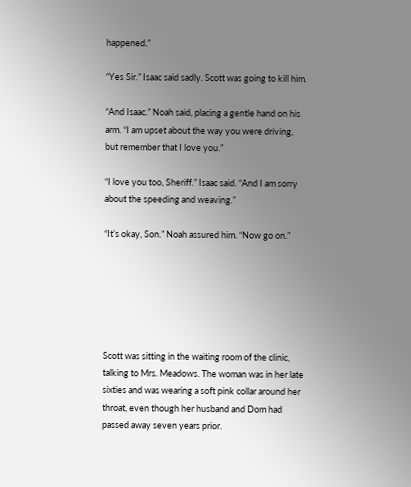happened.”

“Yes Sir.” Isaac said sadly. Scott was going to kill him.

“And Isaac.” Noah said, placing a gentle hand on his arm. “I am upset about the way you were driving, but remember that I love you.”

“I love you too, Sheriff.” Isaac said. “And I am sorry about the speeding and weaving.”

“It’s okay, Son.” Noah assured him. “Now go on.”






Scott was sitting in the waiting room of the clinic, talking to Mrs. Meadows. The woman was in her late sixties and was wearing a soft pink collar around her throat, even though her husband and Dom had passed away seven years prior.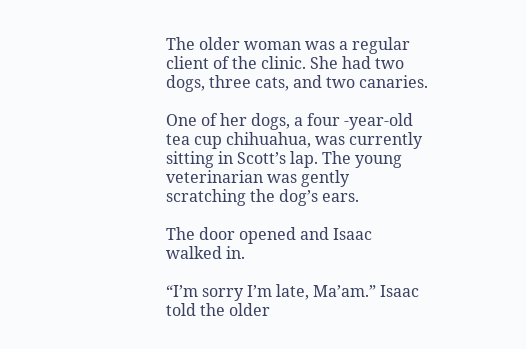The older woman was a regular client of the clinic. She had two dogs, three cats, and two canaries.

One of her dogs, a four -year-old tea cup chihuahua, was currently sitting in Scott’s lap. The young veterinarian was gently scratching the dog’s ears.

The door opened and Isaac walked in.

“I’m sorry I’m late, Ma’am.” Isaac told the older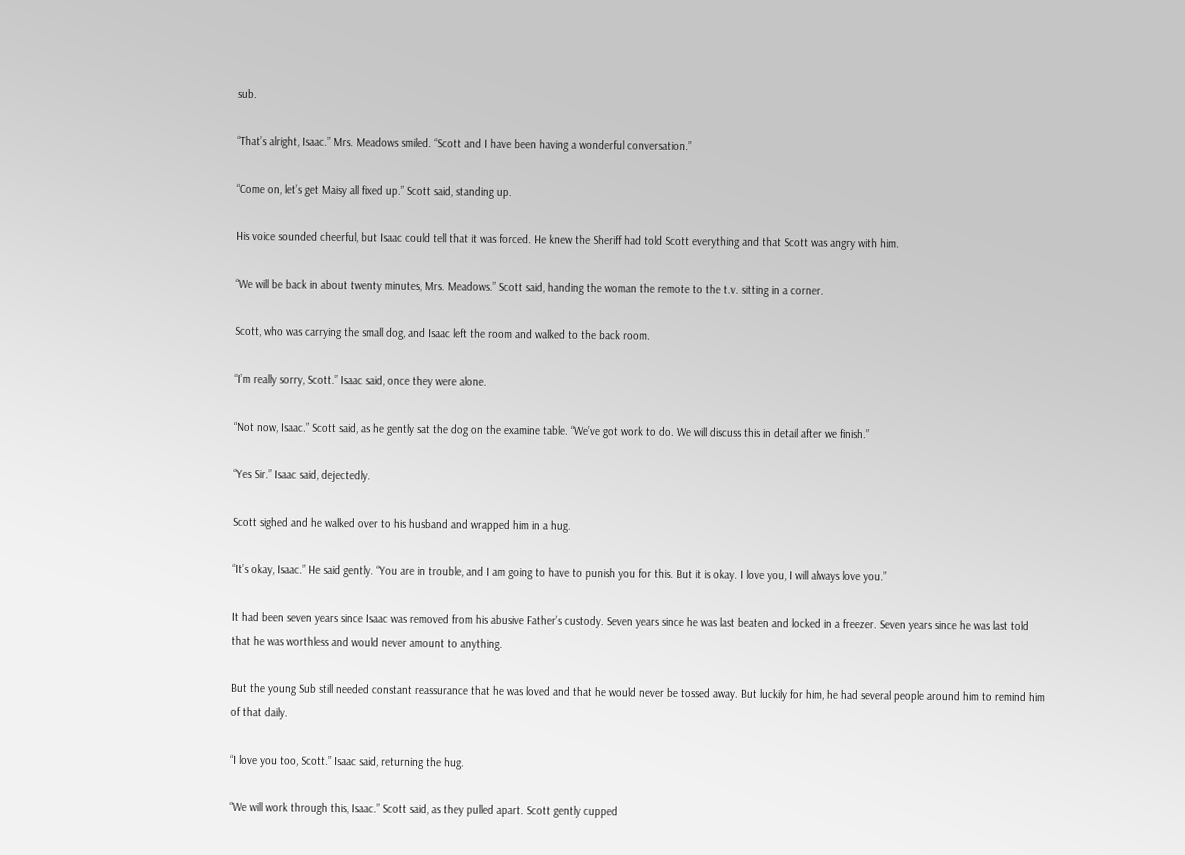sub.

“That’s alright, Isaac.” Mrs. Meadows smiled. “Scott and I have been having a wonderful conversation.”

“Come on, let’s get Maisy all fixed up.” Scott said, standing up.

His voice sounded cheerful, but Isaac could tell that it was forced. He knew the Sheriff had told Scott everything and that Scott was angry with him.

“We will be back in about twenty minutes, Mrs. Meadows.” Scott said, handing the woman the remote to the t.v. sitting in a corner.

Scott, who was carrying the small dog, and Isaac left the room and walked to the back room.

“I’m really sorry, Scott.” Isaac said, once they were alone.

“Not now, Isaac.” Scott said, as he gently sat the dog on the examine table. “We’ve got work to do. We will discuss this in detail after we finish.”

“Yes Sir.” Isaac said, dejectedly.

Scott sighed and he walked over to his husband and wrapped him in a hug.

“It’s okay, Isaac.” He said gently. “You are in trouble, and I am going to have to punish you for this. But it is okay. I love you, I will always love you.”

It had been seven years since Isaac was removed from his abusive Father’s custody. Seven years since he was last beaten and locked in a freezer. Seven years since he was last told that he was worthless and would never amount to anything.

But the young Sub still needed constant reassurance that he was loved and that he would never be tossed away. But luckily for him, he had several people around him to remind him of that daily.

“I love you too, Scott.” Isaac said, returning the hug.

“We will work through this, Isaac.” Scott said, as they pulled apart. Scott gently cupped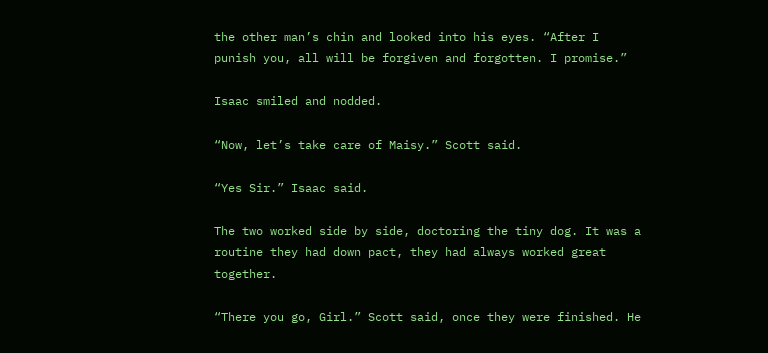the other man’s chin and looked into his eyes. “After I punish you, all will be forgiven and forgotten. I promise.”

Isaac smiled and nodded.

“Now, let’s take care of Maisy.” Scott said.

“Yes Sir.” Isaac said.

The two worked side by side, doctoring the tiny dog. It was a routine they had down pact, they had always worked great together.

“There you go, Girl.” Scott said, once they were finished. He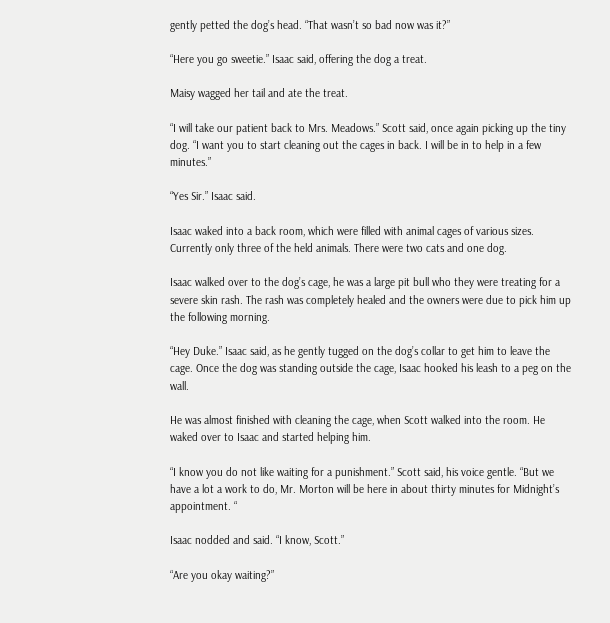gently petted the dog’s head. “That wasn’t so bad now was it?”

“Here you go sweetie.” Isaac said, offering the dog a treat.

Maisy wagged her tail and ate the treat.

“I will take our patient back to Mrs. Meadows.” Scott said, once again picking up the tiny dog. “I want you to start cleaning out the cages in back. I will be in to help in a few minutes.”

“Yes Sir.” Isaac said.

Isaac waked into a back room, which were filled with animal cages of various sizes. Currently only three of the held animals. There were two cats and one dog.

Isaac walked over to the dog’s cage, he was a large pit bull who they were treating for a severe skin rash. The rash was completely healed and the owners were due to pick him up the following morning.

“Hey Duke.” Isaac said, as he gently tugged on the dog’s collar to get him to leave the cage. Once the dog was standing outside the cage, Isaac hooked his leash to a peg on the wall.

He was almost finished with cleaning the cage, when Scott walked into the room. He waked over to Isaac and started helping him.

“I know you do not like waiting for a punishment.” Scott said, his voice gentle. “But we have a lot a work to do, Mr. Morton will be here in about thirty minutes for Midnight’s appointment. “

Isaac nodded and said. “I know, Scott.”

“Are you okay waiting?”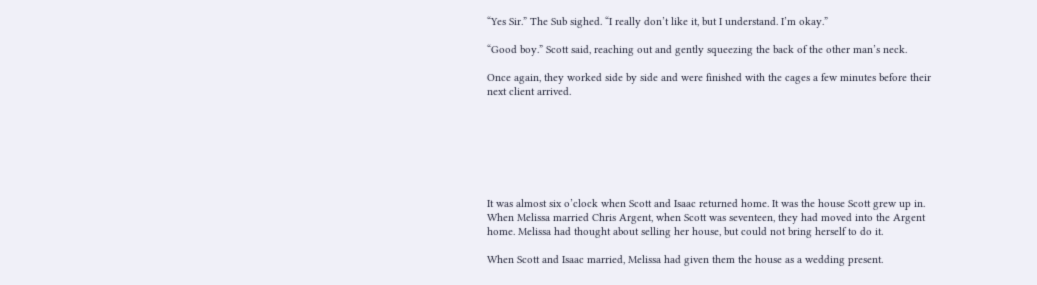“Yes Sir.” The Sub sighed. “I really don’t like it, but I understand. I’m okay.”

“Good boy.” Scott said, reaching out and gently squeezing the back of the other man’s neck.

Once again, they worked side by side and were finished with the cages a few minutes before their next client arrived.







It was almost six o’clock when Scott and Isaac returned home. It was the house Scott grew up in. When Melissa married Chris Argent, when Scott was seventeen, they had moved into the Argent home. Melissa had thought about selling her house, but could not bring herself to do it.

When Scott and Isaac married, Melissa had given them the house as a wedding present.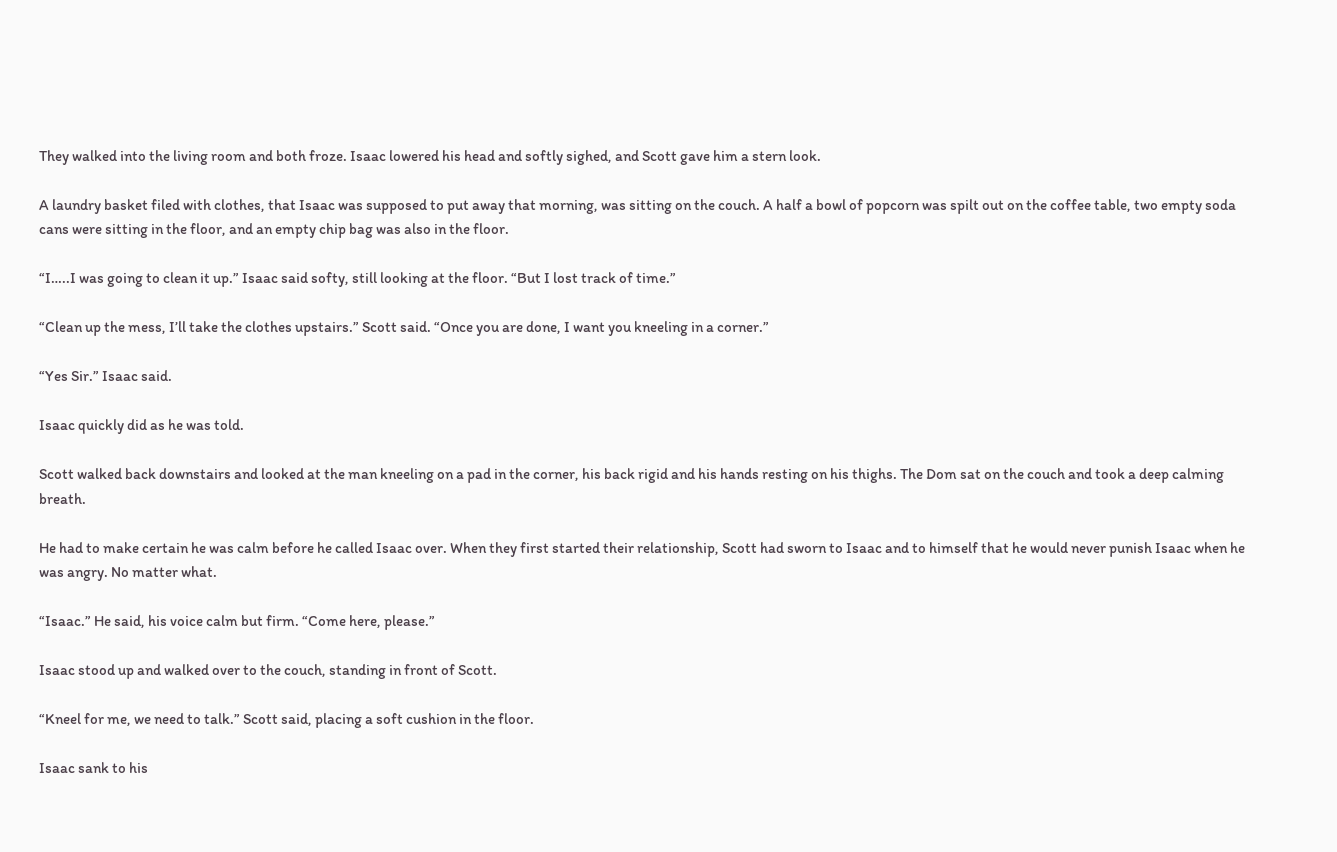They walked into the living room and both froze. Isaac lowered his head and softly sighed, and Scott gave him a stern look.

A laundry basket filed with clothes, that Isaac was supposed to put away that morning, was sitting on the couch. A half a bowl of popcorn was spilt out on the coffee table, two empty soda cans were sitting in the floor, and an empty chip bag was also in the floor.

“I…..I was going to clean it up.” Isaac said softy, still looking at the floor. “But I lost track of time.”

“Clean up the mess, I’ll take the clothes upstairs.” Scott said. “Once you are done, I want you kneeling in a corner.”

“Yes Sir.” Isaac said.

Isaac quickly did as he was told.

Scott walked back downstairs and looked at the man kneeling on a pad in the corner, his back rigid and his hands resting on his thighs. The Dom sat on the couch and took a deep calming breath.

He had to make certain he was calm before he called Isaac over. When they first started their relationship, Scott had sworn to Isaac and to himself that he would never punish Isaac when he was angry. No matter what.

“Isaac.” He said, his voice calm but firm. “Come here, please.”

Isaac stood up and walked over to the couch, standing in front of Scott.

“Kneel for me, we need to talk.” Scott said, placing a soft cushion in the floor.

Isaac sank to his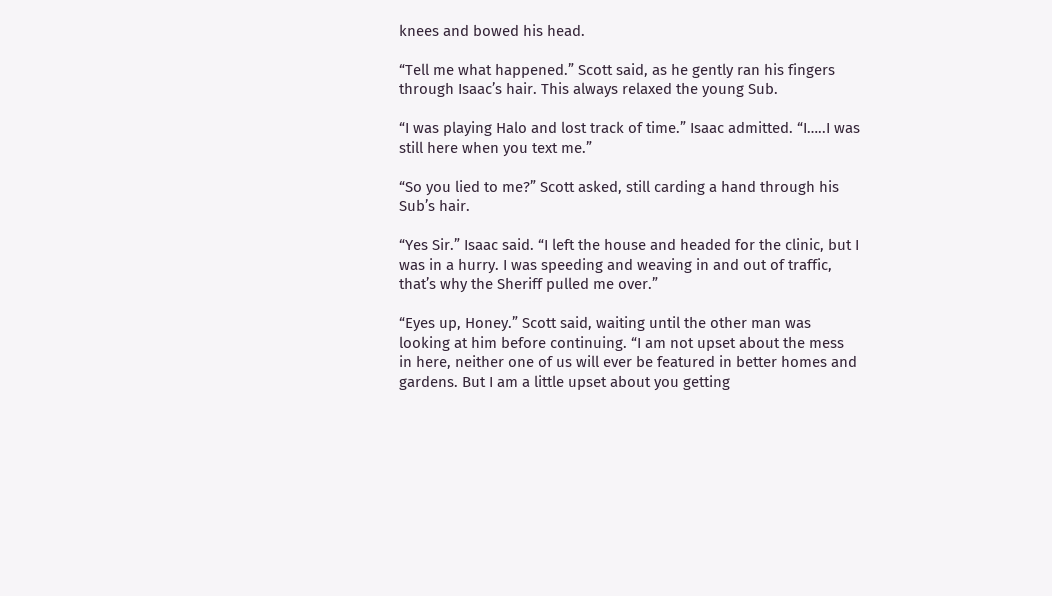knees and bowed his head.

“Tell me what happened.” Scott said, as he gently ran his fingers through Isaac’s hair. This always relaxed the young Sub.

“I was playing Halo and lost track of time.” Isaac admitted. “I…..I was still here when you text me.”

“So you lied to me?” Scott asked, still carding a hand through his Sub’s hair.

“Yes Sir.” Isaac said. “I left the house and headed for the clinic, but I was in a hurry. I was speeding and weaving in and out of traffic, that’s why the Sheriff pulled me over.”

“Eyes up, Honey.” Scott said, waiting until the other man was looking at him before continuing. “I am not upset about the mess in here, neither one of us will ever be featured in better homes and gardens. But I am a little upset about you getting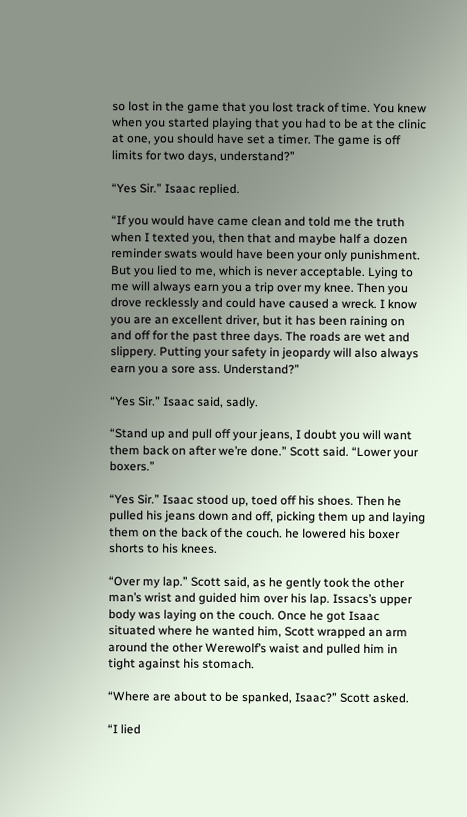so lost in the game that you lost track of time. You knew when you started playing that you had to be at the clinic at one, you should have set a timer. The game is off limits for two days, understand?”

“Yes Sir.” Isaac replied.

“If you would have came clean and told me the truth when I texted you, then that and maybe half a dozen reminder swats would have been your only punishment. But you lied to me, which is never acceptable. Lying to me will always earn you a trip over my knee. Then you drove recklessly and could have caused a wreck. I know you are an excellent driver, but it has been raining on and off for the past three days. The roads are wet and slippery. Putting your safety in jeopardy will also always earn you a sore ass. Understand?”

“Yes Sir.” Isaac said, sadly.

“Stand up and pull off your jeans, I doubt you will want them back on after we’re done.” Scott said. “Lower your boxers.”

“Yes Sir.” Isaac stood up, toed off his shoes. Then he pulled his jeans down and off, picking them up and laying them on the back of the couch. he lowered his boxer shorts to his knees.

“Over my lap.” Scott said, as he gently took the other man’s wrist and guided him over his lap. Issacs’s upper body was laying on the couch. Once he got Isaac situated where he wanted him, Scott wrapped an arm around the other Werewolf’s waist and pulled him in tight against his stomach.

“Where are about to be spanked, Isaac?” Scott asked.

“I lied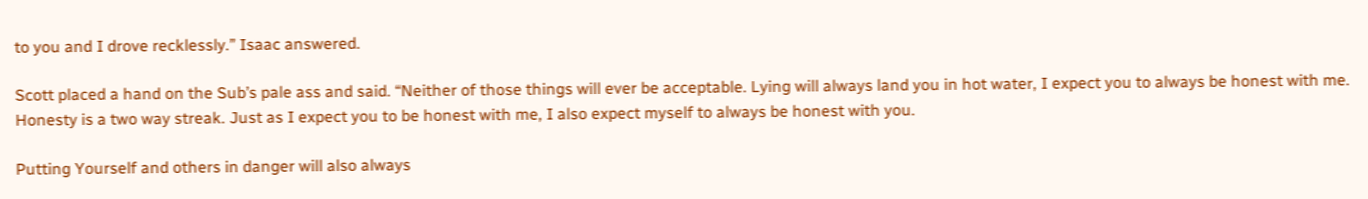to you and I drove recklessly.” Isaac answered.

Scott placed a hand on the Sub’s pale ass and said. “Neither of those things will ever be acceptable. Lying will always land you in hot water, I expect you to always be honest with me. Honesty is a two way streak. Just as I expect you to be honest with me, I also expect myself to always be honest with you.

Putting Yourself and others in danger will also always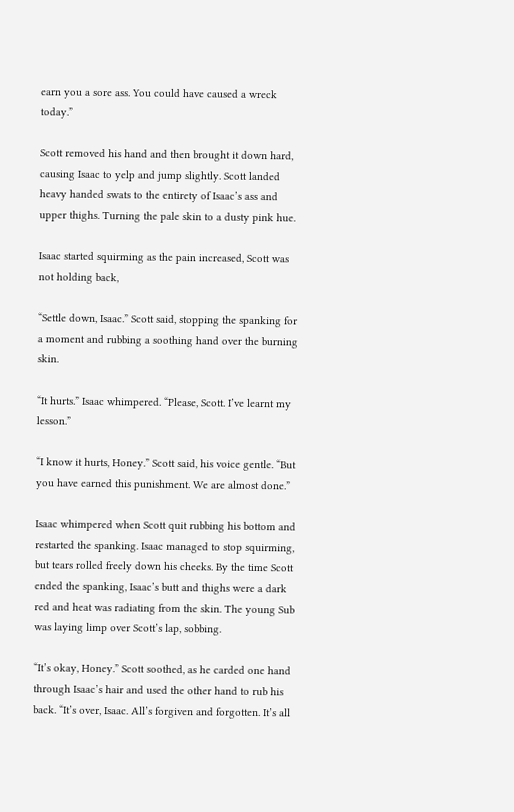earn you a sore ass. You could have caused a wreck today.”

Scott removed his hand and then brought it down hard, causing Isaac to yelp and jump slightly. Scott landed heavy handed swats to the entirety of Isaac’s ass and upper thighs. Turning the pale skin to a dusty pink hue.

Isaac started squirming as the pain increased, Scott was not holding back,

“Settle down, Isaac.” Scott said, stopping the spanking for a moment and rubbing a soothing hand over the burning skin.

“It hurts.” Isaac whimpered. “Please, Scott. I’ve learnt my lesson.”

“I know it hurts, Honey.” Scott said, his voice gentle. “But you have earned this punishment. We are almost done.”

Isaac whimpered when Scott quit rubbing his bottom and restarted the spanking. Isaac managed to stop squirming, but tears rolled freely down his cheeks. By the time Scott ended the spanking, Isaac’s butt and thighs were a dark red and heat was radiating from the skin. The young Sub was laying limp over Scott’s lap, sobbing.

“It’s okay, Honey.” Scott soothed, as he carded one hand through Isaac’s hair and used the other hand to rub his back. “It’s over, Isaac. All’s forgiven and forgotten. It’s all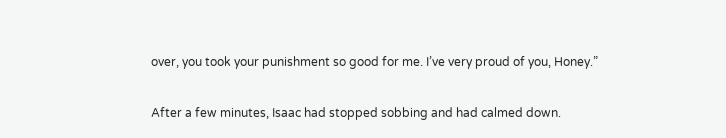over, you took your punishment so good for me. I’ve very proud of you, Honey.”

After a few minutes, Isaac had stopped sobbing and had calmed down.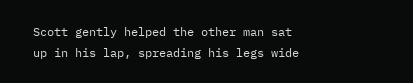Scott gently helped the other man sat up in his lap, spreading his legs wide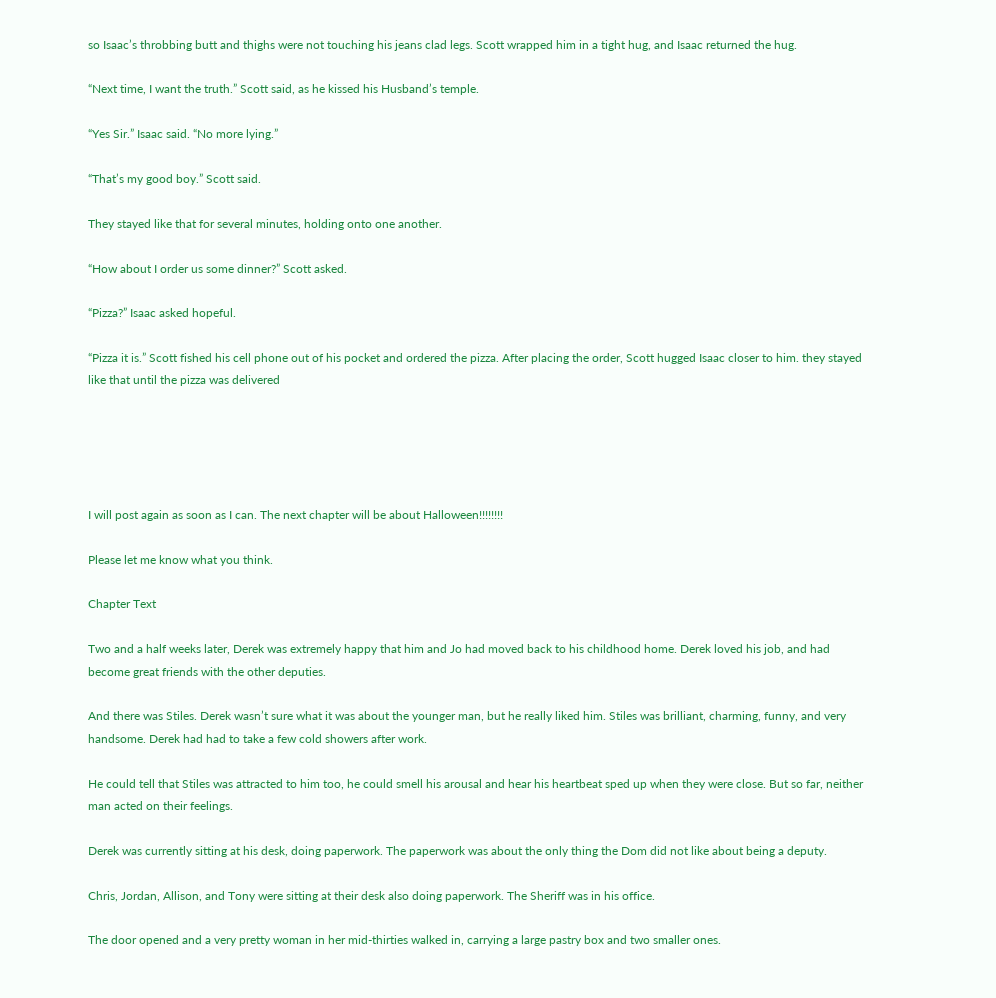so Isaac’s throbbing butt and thighs were not touching his jeans clad legs. Scott wrapped him in a tight hug, and Isaac returned the hug.

“Next time, I want the truth.” Scott said, as he kissed his Husband’s temple.

“Yes Sir.” Isaac said. “No more lying.”

“That’s my good boy.” Scott said.

They stayed like that for several minutes, holding onto one another.

“How about I order us some dinner?” Scott asked.

“Pizza?” Isaac asked hopeful.

“Pizza it is.” Scott fished his cell phone out of his pocket and ordered the pizza. After placing the order, Scott hugged Isaac closer to him. they stayed like that until the pizza was delivered





I will post again as soon as I can. The next chapter will be about Halloween!!!!!!!!

Please let me know what you think.

Chapter Text

Two and a half weeks later, Derek was extremely happy that him and Jo had moved back to his childhood home. Derek loved his job, and had become great friends with the other deputies.

And there was Stiles. Derek wasn’t sure what it was about the younger man, but he really liked him. Stiles was brilliant, charming, funny, and very handsome. Derek had had to take a few cold showers after work.

He could tell that Stiles was attracted to him too, he could smell his arousal and hear his heartbeat sped up when they were close. But so far, neither man acted on their feelings.

Derek was currently sitting at his desk, doing paperwork. The paperwork was about the only thing the Dom did not like about being a deputy.

Chris, Jordan, Allison, and Tony were sitting at their desk also doing paperwork. The Sheriff was in his office.

The door opened and a very pretty woman in her mid-thirties walked in, carrying a large pastry box and two smaller ones.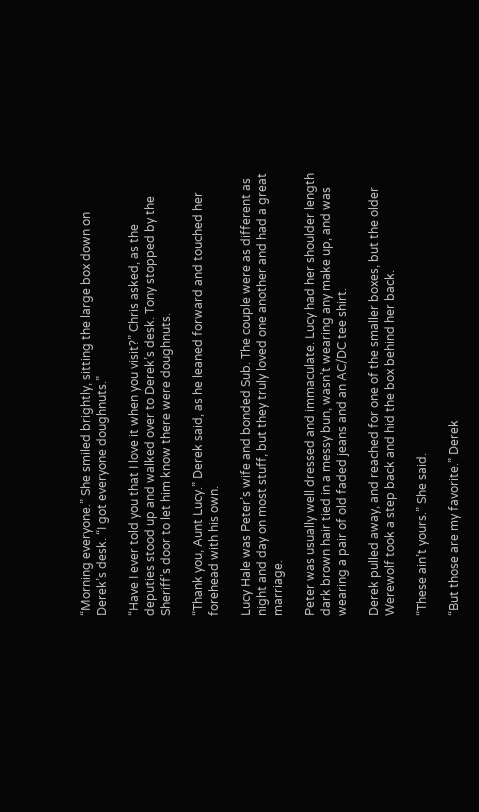“Morning everyone.” She smiled brightly, sitting the large box down on Derek’s desk. “I got everyone doughnuts.”

“Have I ever told you that I love it when you visit?” Chris asked, as the deputies stood up and walked over to Derek’s desk. Tony stopped by the Sheriff’s door to let him know there were doughnuts.

“Thank you, Aunt Lucy.” Derek said, as he leaned forward and touched her forehead with his own.

Lucy Hale was Peter’s wife and bonded Sub. The couple were as different as night and day on most stuff, but they truly loved one another and had a great marriage.

Peter was usually well dressed and immaculate. Lucy had her shoulder length dark brown hair tied in a messy bun, wasn’t wearing any make up, and was wearing a pair of old faded jeans and an AC/DC tee shirt.

Derek pulled away, and reached for one of the smaller boxes, but the older Werewolf took a step back and hid the box behind her back.

“These ain’t yours.” She said.

“But those are my favorite.” Derek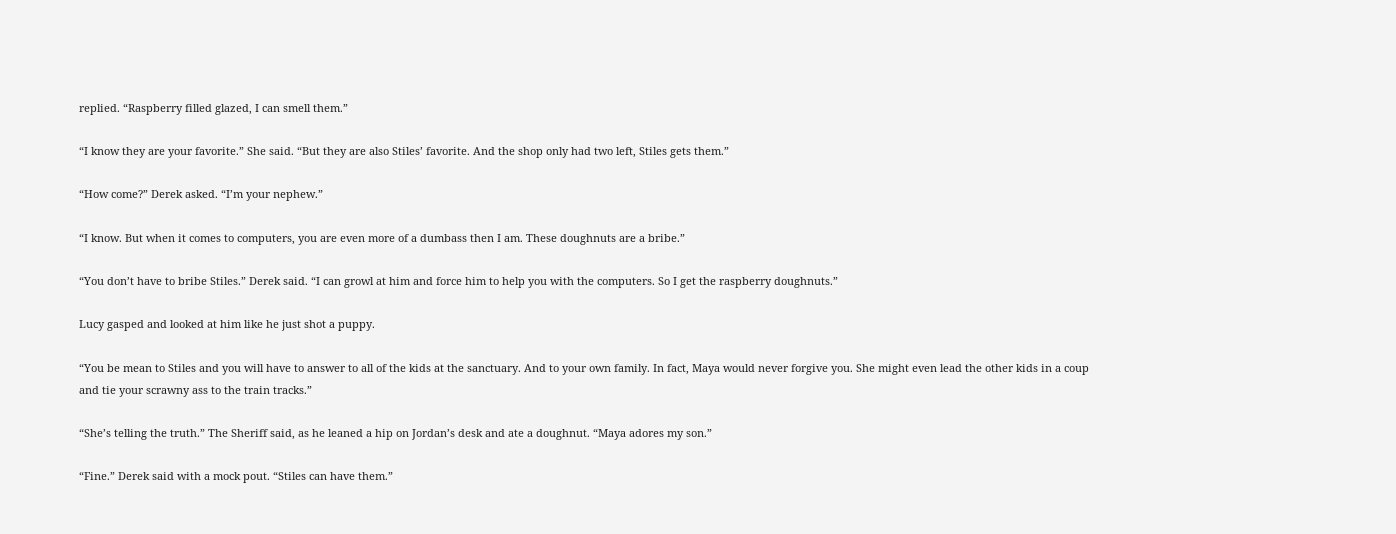replied. “Raspberry filled glazed, I can smell them.”

“I know they are your favorite.” She said. “But they are also Stiles’ favorite. And the shop only had two left, Stiles gets them.”

“How come?” Derek asked. “I’m your nephew.”

“I know. But when it comes to computers, you are even more of a dumbass then I am. These doughnuts are a bribe.”

“You don’t have to bribe Stiles.” Derek said. “I can growl at him and force him to help you with the computers. So I get the raspberry doughnuts.”

Lucy gasped and looked at him like he just shot a puppy.

“You be mean to Stiles and you will have to answer to all of the kids at the sanctuary. And to your own family. In fact, Maya would never forgive you. She might even lead the other kids in a coup and tie your scrawny ass to the train tracks.”

“She’s telling the truth.” The Sheriff said, as he leaned a hip on Jordan’s desk and ate a doughnut. “Maya adores my son.”

“Fine.” Derek said with a mock pout. “Stiles can have them.”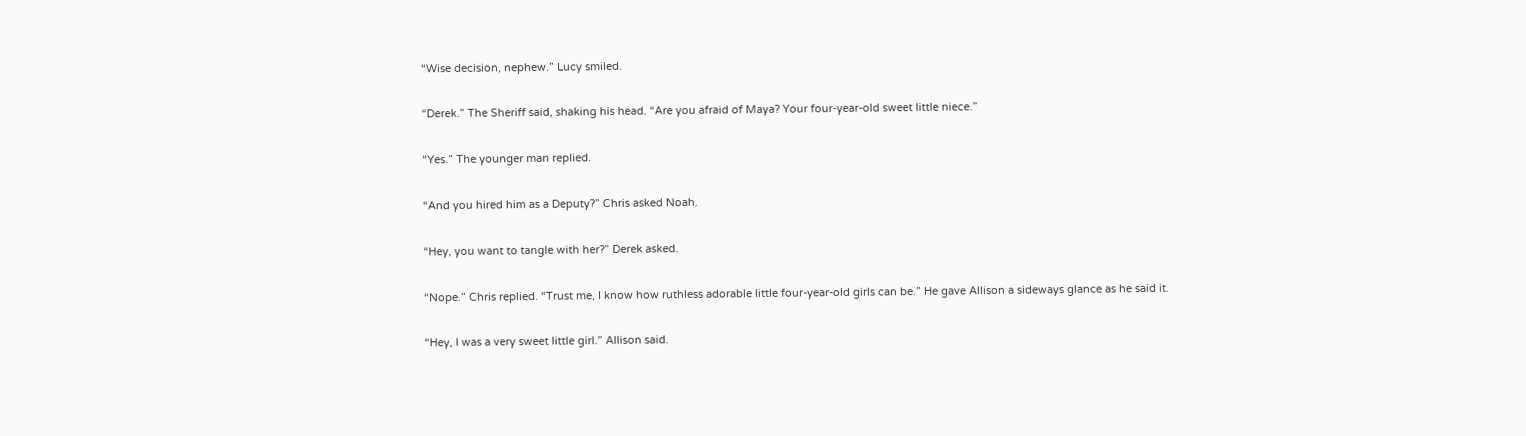“Wise decision, nephew.” Lucy smiled.

“Derek.” The Sheriff said, shaking his head. “Are you afraid of Maya? Your four-year-old sweet little niece.”

“Yes.” The younger man replied.

“And you hired him as a Deputy?” Chris asked Noah.

“Hey, you want to tangle with her?” Derek asked.

“Nope.” Chris replied. “Trust me, I know how ruthless adorable little four-year-old girls can be.” He gave Allison a sideways glance as he said it.

“Hey, I was a very sweet little girl.” Allison said.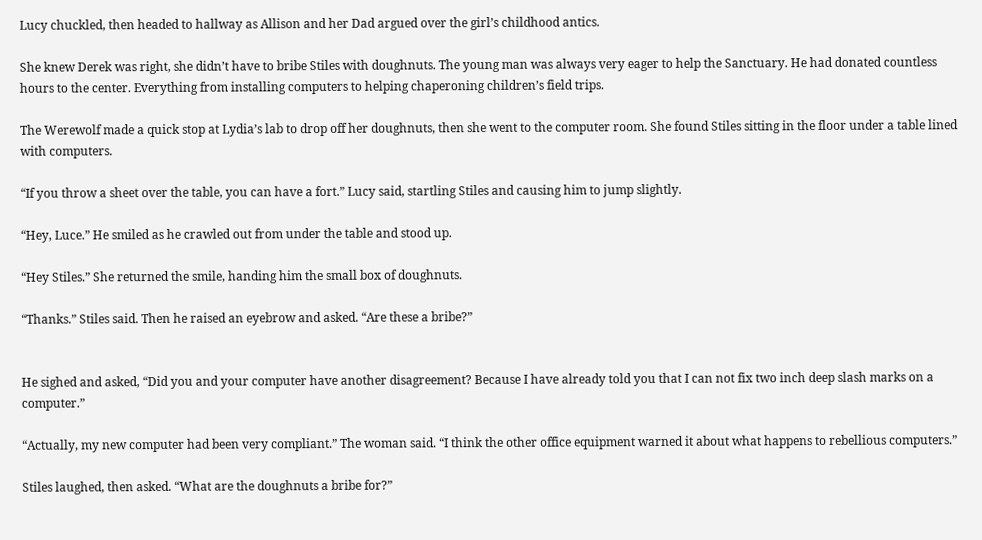Lucy chuckled, then headed to hallway as Allison and her Dad argued over the girl’s childhood antics.

She knew Derek was right, she didn’t have to bribe Stiles with doughnuts. The young man was always very eager to help the Sanctuary. He had donated countless hours to the center. Everything from installing computers to helping chaperoning children’s field trips.

The Werewolf made a quick stop at Lydia’s lab to drop off her doughnuts, then she went to the computer room. She found Stiles sitting in the floor under a table lined with computers.

“If you throw a sheet over the table, you can have a fort.” Lucy said, startling Stiles and causing him to jump slightly.

“Hey, Luce.” He smiled as he crawled out from under the table and stood up.

“Hey Stiles.” She returned the smile, handing him the small box of doughnuts.

“Thanks.” Stiles said. Then he raised an eyebrow and asked. “Are these a bribe?”


He sighed and asked, “Did you and your computer have another disagreement? Because I have already told you that I can not fix two inch deep slash marks on a computer.”

“Actually, my new computer had been very compliant.” The woman said. “I think the other office equipment warned it about what happens to rebellious computers.”

Stiles laughed, then asked. “What are the doughnuts a bribe for?”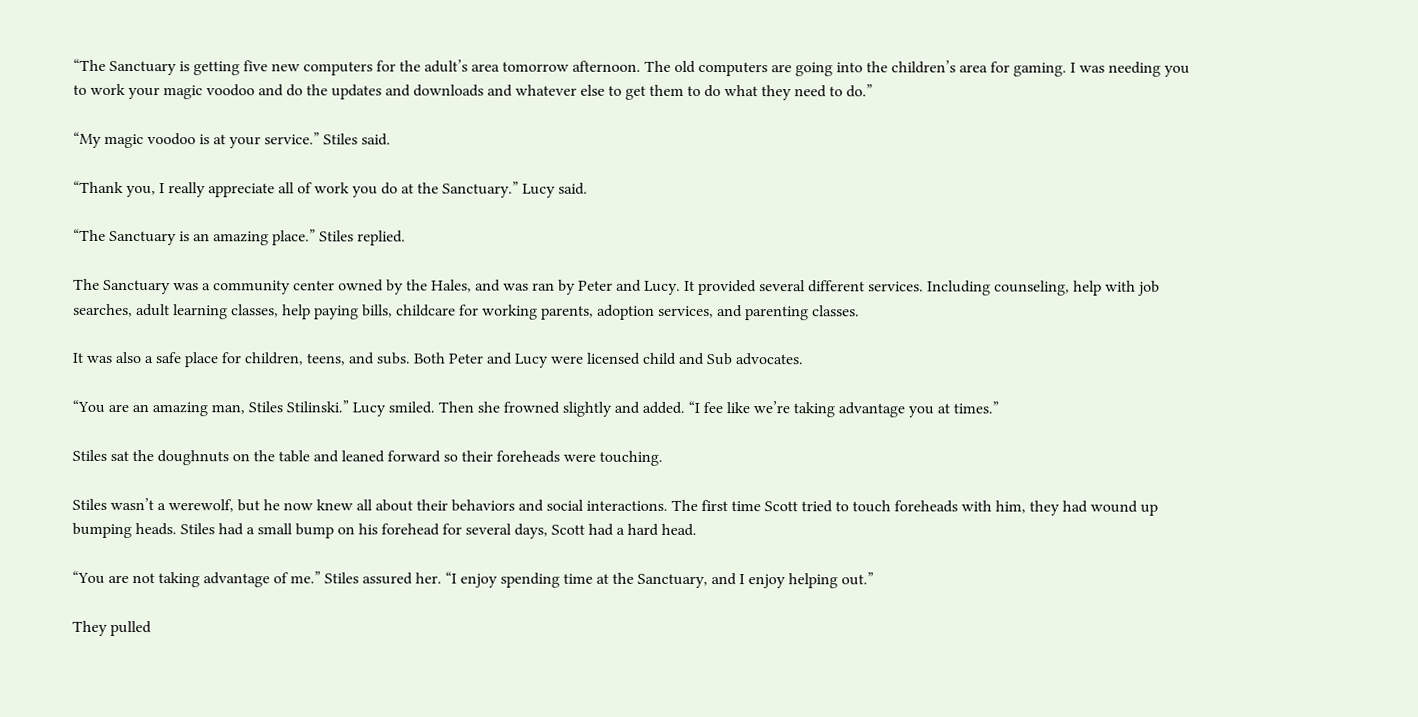“The Sanctuary is getting five new computers for the adult’s area tomorrow afternoon. The old computers are going into the children’s area for gaming. I was needing you to work your magic voodoo and do the updates and downloads and whatever else to get them to do what they need to do.”

“My magic voodoo is at your service.” Stiles said.

“Thank you, I really appreciate all of work you do at the Sanctuary.” Lucy said.

“The Sanctuary is an amazing place.” Stiles replied.

The Sanctuary was a community center owned by the Hales, and was ran by Peter and Lucy. It provided several different services. Including counseling, help with job searches, adult learning classes, help paying bills, childcare for working parents, adoption services, and parenting classes.

It was also a safe place for children, teens, and subs. Both Peter and Lucy were licensed child and Sub advocates.

“You are an amazing man, Stiles Stilinski.” Lucy smiled. Then she frowned slightly and added. “I fee like we’re taking advantage you at times.”

Stiles sat the doughnuts on the table and leaned forward so their foreheads were touching.

Stiles wasn’t a werewolf, but he now knew all about their behaviors and social interactions. The first time Scott tried to touch foreheads with him, they had wound up bumping heads. Stiles had a small bump on his forehead for several days, Scott had a hard head.

“You are not taking advantage of me.” Stiles assured her. “I enjoy spending time at the Sanctuary, and I enjoy helping out.”

They pulled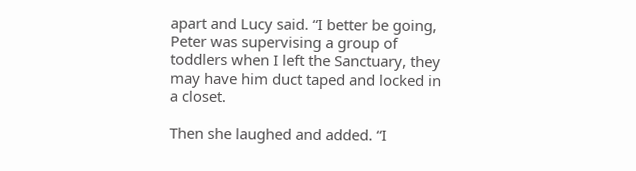apart and Lucy said. “I better be going, Peter was supervising a group of toddlers when I left the Sanctuary, they may have him duct taped and locked in a closet.

Then she laughed and added. “I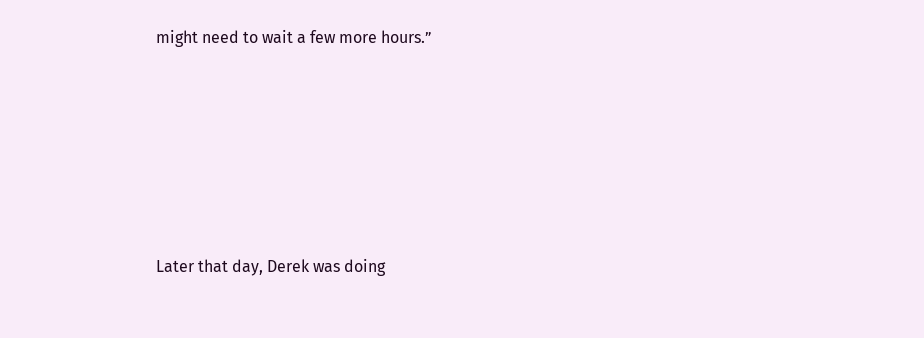might need to wait a few more hours.”






Later that day, Derek was doing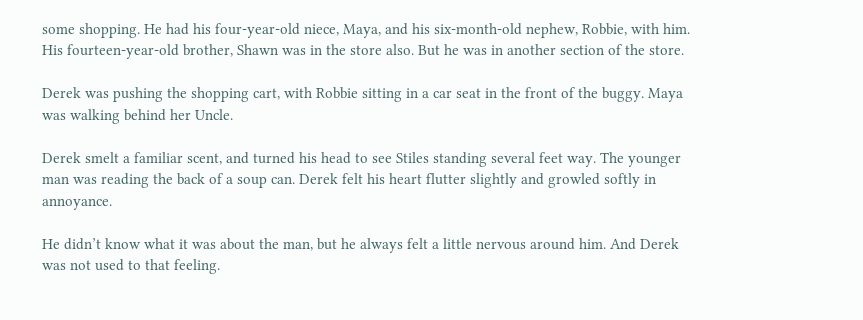some shopping. He had his four-year-old niece, Maya, and his six-month-old nephew, Robbie, with him. His fourteen-year-old brother, Shawn was in the store also. But he was in another section of the store.

Derek was pushing the shopping cart, with Robbie sitting in a car seat in the front of the buggy. Maya was walking behind her Uncle.

Derek smelt a familiar scent, and turned his head to see Stiles standing several feet way. The younger man was reading the back of a soup can. Derek felt his heart flutter slightly and growled softly in annoyance.

He didn’t know what it was about the man, but he always felt a little nervous around him. And Derek was not used to that feeling.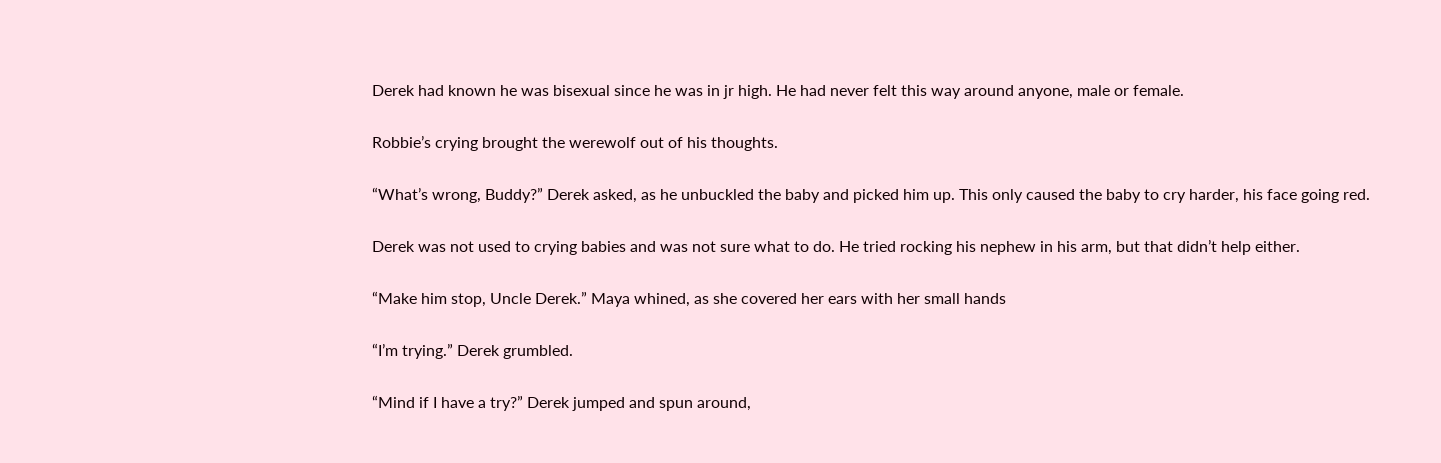Derek had known he was bisexual since he was in jr high. He had never felt this way around anyone, male or female.

Robbie’s crying brought the werewolf out of his thoughts.

“What’s wrong, Buddy?” Derek asked, as he unbuckled the baby and picked him up. This only caused the baby to cry harder, his face going red.

Derek was not used to crying babies and was not sure what to do. He tried rocking his nephew in his arm, but that didn’t help either.

“Make him stop, Uncle Derek.” Maya whined, as she covered her ears with her small hands

“I’m trying.” Derek grumbled.

“Mind if I have a try?” Derek jumped and spun around,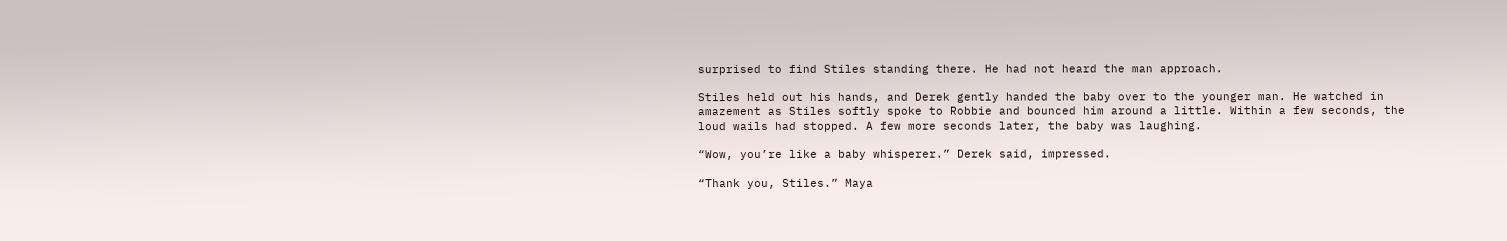surprised to find Stiles standing there. He had not heard the man approach.

Stiles held out his hands, and Derek gently handed the baby over to the younger man. He watched in amazement as Stiles softly spoke to Robbie and bounced him around a little. Within a few seconds, the loud wails had stopped. A few more seconds later, the baby was laughing.

“Wow, you’re like a baby whisperer.” Derek said, impressed.

“Thank you, Stiles.” Maya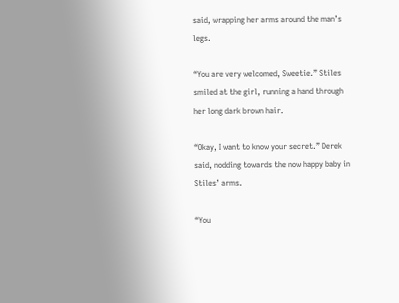said, wrapping her arms around the man’s legs.

“You are very welcomed, Sweetie.” Stiles smiled at the girl, running a hand through her long dark brown hair.

“Okay, I want to know your secret.” Derek said, nodding towards the now happy baby in Stiles’ arms.

“You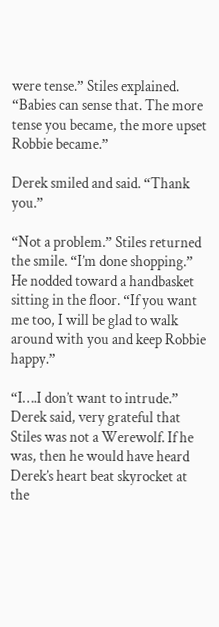were tense.” Stiles explained. “Babies can sense that. The more tense you became, the more upset Robbie became.”

Derek smiled and said. “Thank you.”

“Not a problem.” Stiles returned the smile. “I’m done shopping.” He nodded toward a handbasket sitting in the floor. “If you want me too, I will be glad to walk around with you and keep Robbie happy.”

“I….I don’t want to intrude.” Derek said, very grateful that Stiles was not a Werewolf. If he was, then he would have heard Derek’s heart beat skyrocket at the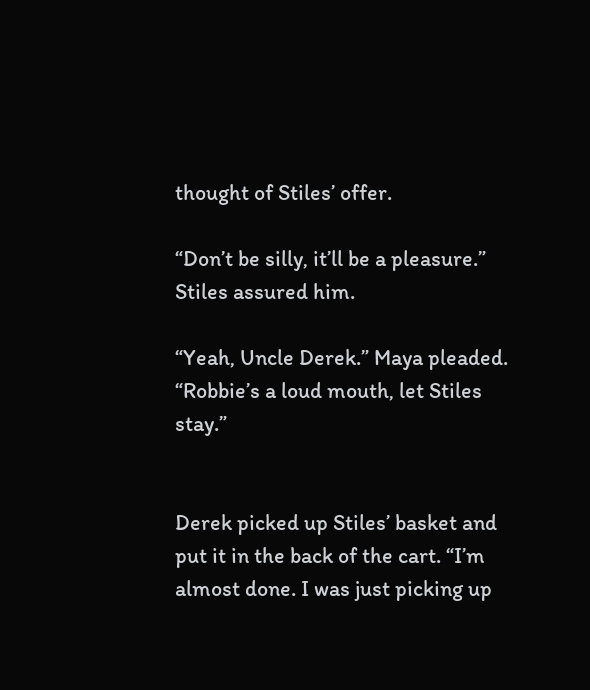thought of Stiles’ offer.

“Don’t be silly, it’ll be a pleasure.” Stiles assured him.

“Yeah, Uncle Derek.” Maya pleaded. “Robbie’s a loud mouth, let Stiles stay.”


Derek picked up Stiles’ basket and put it in the back of the cart. “I’m almost done. I was just picking up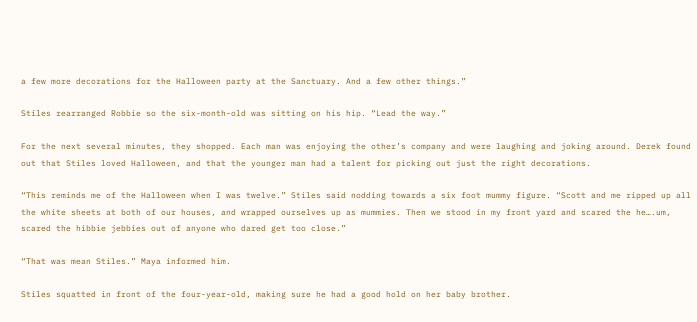a few more decorations for the Halloween party at the Sanctuary. And a few other things.”

Stiles rearranged Robbie so the six-month-old was sitting on his hip. “Lead the way.”

For the next several minutes, they shopped. Each man was enjoying the other’s company and were laughing and joking around. Derek found out that Stiles loved Halloween, and that the younger man had a talent for picking out just the right decorations.

“This reminds me of the Halloween when I was twelve.” Stiles said nodding towards a six foot mummy figure. “Scott and me ripped up all the white sheets at both of our houses, and wrapped ourselves up as mummies. Then we stood in my front yard and scared the he….um, scared the hibbie jebbies out of anyone who dared get too close.”

“That was mean Stiles.” Maya informed him.

Stiles squatted in front of the four-year-old, making sure he had a good hold on her baby brother.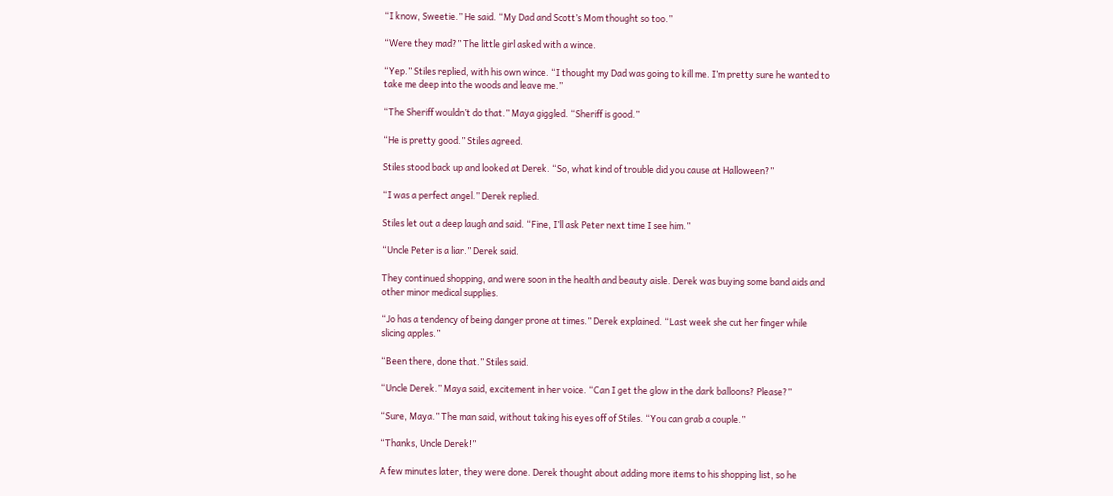“I know, Sweetie.” He said. “My Dad and Scott’s Mom thought so too.”

“Were they mad?” The little girl asked with a wince.

“Yep.” Stiles replied, with his own wince. “I thought my Dad was going to kill me. I’m pretty sure he wanted to take me deep into the woods and leave me.”

“The Sheriff wouldn’t do that.” Maya giggled. “Sheriff is good.”

“He is pretty good.” Stiles agreed.

Stiles stood back up and looked at Derek. “So, what kind of trouble did you cause at Halloween?”

“I was a perfect angel.” Derek replied.

Stiles let out a deep laugh and said. “Fine, I’ll ask Peter next time I see him.”

“Uncle Peter is a liar.” Derek said.

They continued shopping, and were soon in the health and beauty aisle. Derek was buying some band aids and other minor medical supplies.

“Jo has a tendency of being danger prone at times.” Derek explained. “Last week she cut her finger while slicing apples.”

“Been there, done that.” Stiles said.

“Uncle Derek.” Maya said, excitement in her voice. “Can I get the glow in the dark balloons? Please?”

“Sure, Maya.” The man said, without taking his eyes off of Stiles. “You can grab a couple.”

“Thanks, Uncle Derek!”

A few minutes later, they were done. Derek thought about adding more items to his shopping list, so he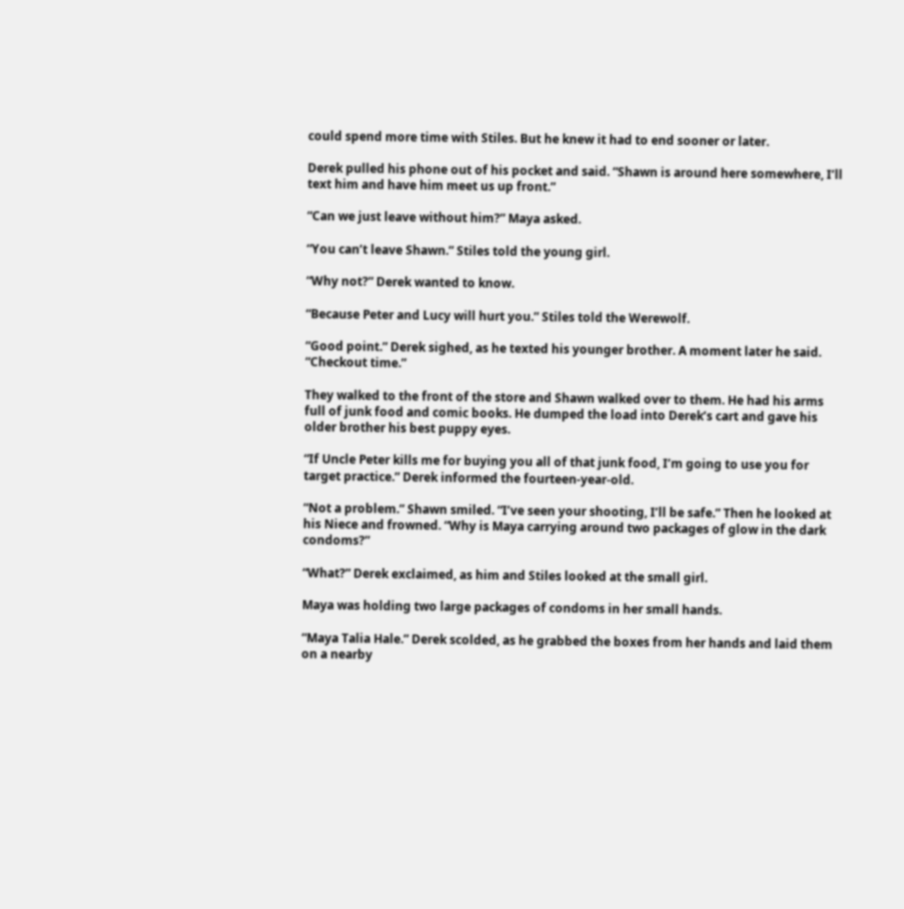could spend more time with Stiles. But he knew it had to end sooner or later.

Derek pulled his phone out of his pocket and said. “Shawn is around here somewhere, I’ll text him and have him meet us up front.”

“Can we just leave without him?” Maya asked.

“You can’t leave Shawn.” Stiles told the young girl.

“Why not?” Derek wanted to know.

“Because Peter and Lucy will hurt you.” Stiles told the Werewolf.

“Good point.” Derek sighed, as he texted his younger brother. A moment later he said. “Checkout time.”

They walked to the front of the store and Shawn walked over to them. He had his arms full of junk food and comic books. He dumped the load into Derek’s cart and gave his older brother his best puppy eyes.

“If Uncle Peter kills me for buying you all of that junk food, I’m going to use you for target practice.” Derek informed the fourteen-year-old.

“Not a problem.” Shawn smiled. “I’ve seen your shooting, I’ll be safe.” Then he looked at his Niece and frowned. “Why is Maya carrying around two packages of glow in the dark condoms?”

“What?” Derek exclaimed, as him and Stiles looked at the small girl.

Maya was holding two large packages of condoms in her small hands.

“Maya Talia Hale.” Derek scolded, as he grabbed the boxes from her hands and laid them on a nearby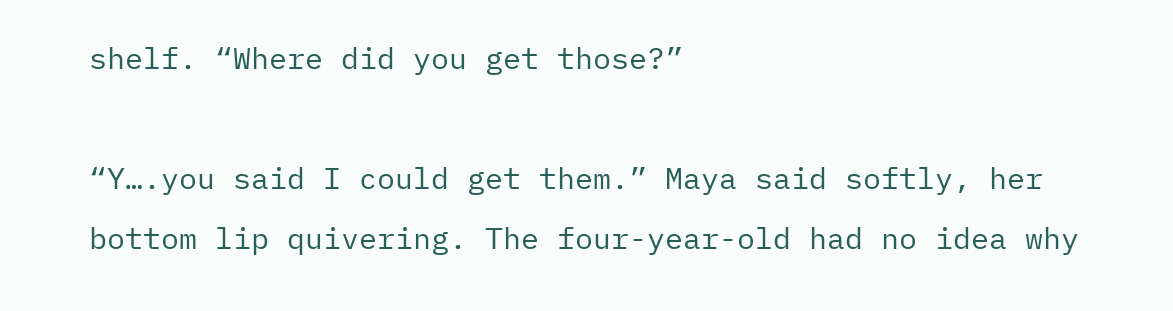shelf. “Where did you get those?”

“Y….you said I could get them.” Maya said softly, her bottom lip quivering. The four-year-old had no idea why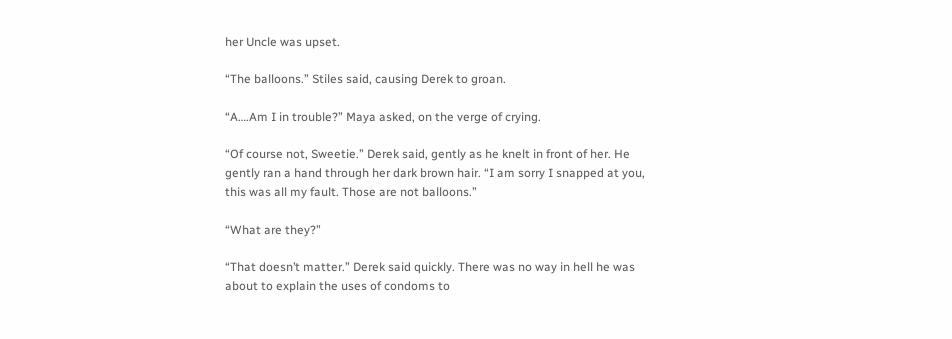her Uncle was upset.

“The balloons.” Stiles said, causing Derek to groan.

“A….Am I in trouble?” Maya asked, on the verge of crying.

“Of course not, Sweetie.” Derek said, gently as he knelt in front of her. He gently ran a hand through her dark brown hair. “I am sorry I snapped at you, this was all my fault. Those are not balloons.”

“What are they?”

“That doesn’t matter.” Derek said quickly. There was no way in hell he was about to explain the uses of condoms to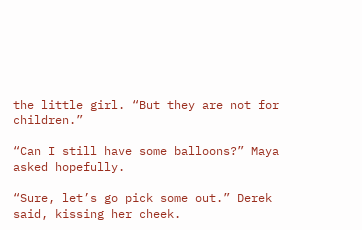the little girl. “But they are not for children.”

“Can I still have some balloons?” Maya asked hopefully.

“Sure, let’s go pick some out.” Derek said, kissing her cheek.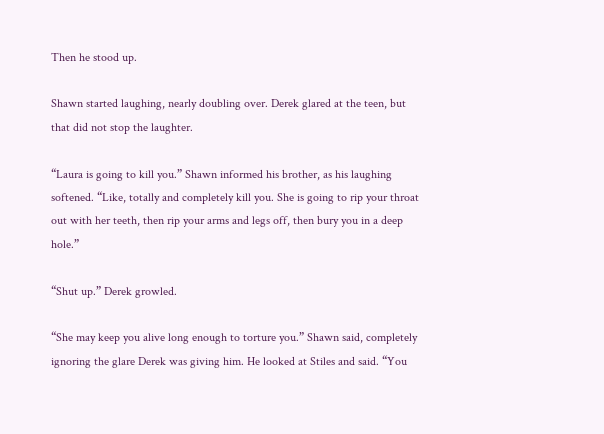Then he stood up.

Shawn started laughing, nearly doubling over. Derek glared at the teen, but that did not stop the laughter.

“Laura is going to kill you.” Shawn informed his brother, as his laughing softened. “Like, totally and completely kill you. She is going to rip your throat out with her teeth, then rip your arms and legs off, then bury you in a deep hole.”

“Shut up.” Derek growled.

“She may keep you alive long enough to torture you.” Shawn said, completely ignoring the glare Derek was giving him. He looked at Stiles and said. “You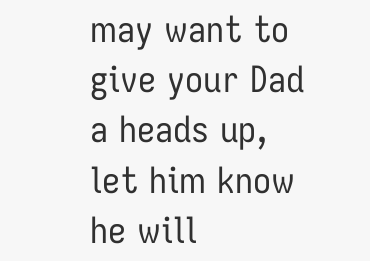may want to give your Dad a heads up, let him know he will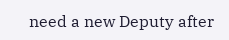need a new Deputy after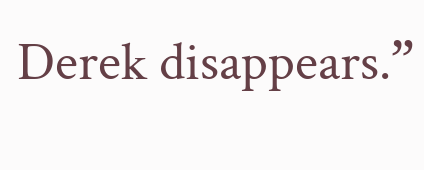Derek disappears.”